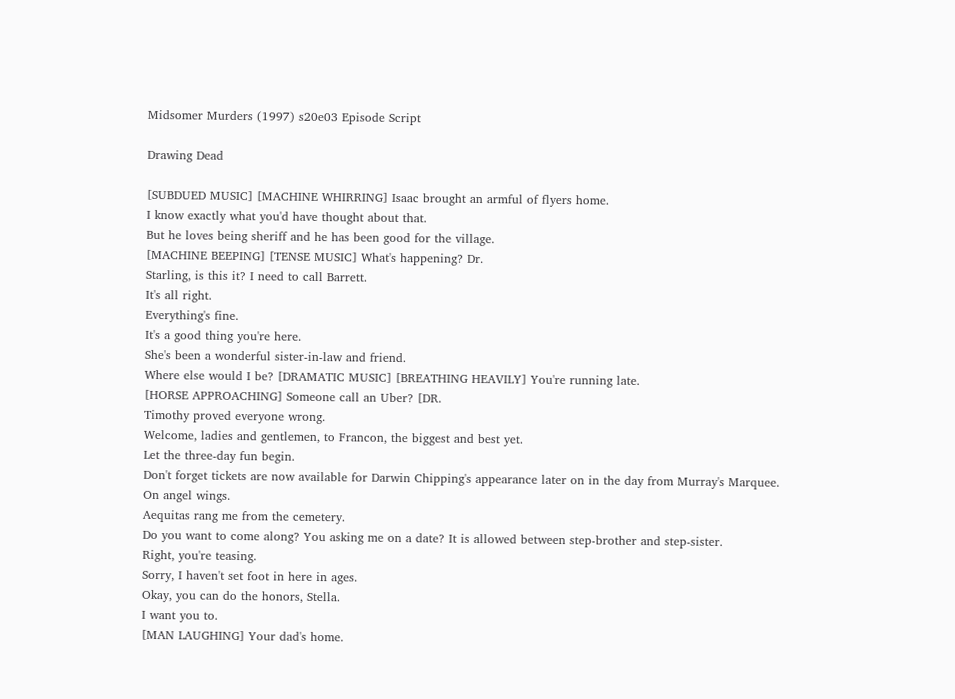Midsomer Murders (1997) s20e03 Episode Script

Drawing Dead

[SUBDUED MUSIC] [MACHINE WHIRRING] Isaac brought an armful of flyers home.
I know exactly what you'd have thought about that.
But he loves being sheriff and he has been good for the village.
[MACHINE BEEPING] [TENSE MUSIC] What's happening? Dr.
Starling, is this it? I need to call Barrett.
It's all right.
Everything's fine.
It's a good thing you're here.
She's been a wonderful sister-in-law and friend.
Where else would I be? [DRAMATIC MUSIC] [BREATHING HEAVILY] You're running late.
[HORSE APPROACHING] Someone call an Uber? [DR.
Timothy proved everyone wrong.
Welcome, ladies and gentlemen, to Francon, the biggest and best yet.
Let the three-day fun begin.
Don't forget tickets are now available for Darwin Chipping's appearance later on in the day from Murray's Marquee.
On angel wings.
Aequitas rang me from the cemetery.
Do you want to come along? You asking me on a date? It is allowed between step-brother and step-sister.
Right, you're teasing.
Sorry, I haven't set foot in here in ages.
Okay, you can do the honors, Stella.
I want you to.
[MAN LAUGHING] Your dad's home.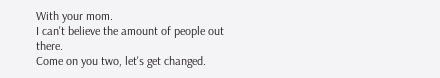With your mom.
I can't believe the amount of people out there.
Come on you two, let's get changed.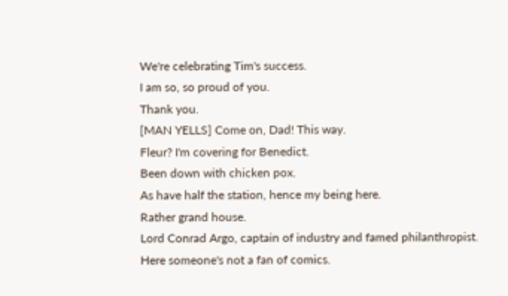We're celebrating Tim's success.
I am so, so proud of you.
Thank you.
[MAN YELLS] Come on, Dad! This way.
Fleur? I'm covering for Benedict.
Been down with chicken pox.
As have half the station, hence my being here.
Rather grand house.
Lord Conrad Argo, captain of industry and famed philanthropist.
Here someone's not a fan of comics.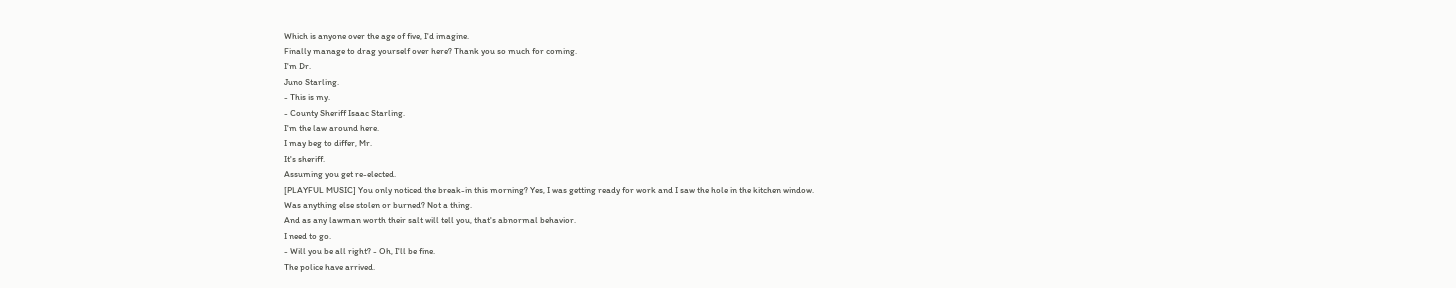Which is anyone over the age of five, I'd imagine.
Finally manage to drag yourself over here? Thank you so much for coming.
I'm Dr.
Juno Starling.
- This is my.
- County Sheriff Isaac Starling.
I'm the law around here.
I may beg to differ, Mr.
It's sheriff.
Assuming you get re-elected.
[PLAYFUL MUSIC] You only noticed the break-in this morning? Yes, I was getting ready for work and I saw the hole in the kitchen window.
Was anything else stolen or burned? Not a thing.
And as any lawman worth their salt will tell you, that's abnormal behavior.
I need to go.
- Will you be all right? - Oh, I'll be fine.
The police have arrived.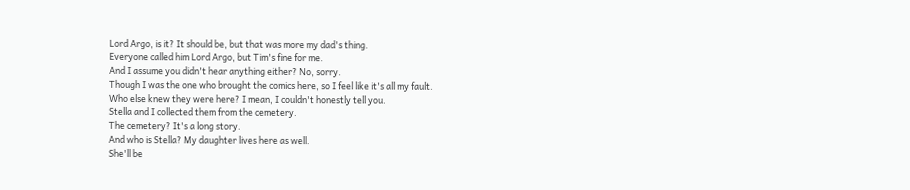Lord Argo, is it? It should be, but that was more my dad's thing.
Everyone called him Lord Argo, but Tim's fine for me.
And I assume you didn't hear anything either? No, sorry.
Though I was the one who brought the comics here, so I feel like it's all my fault.
Who else knew they were here? I mean, I couldn't honestly tell you.
Stella and I collected them from the cemetery.
The cemetery? It's a long story.
And who is Stella? My daughter lives here as well.
She'll be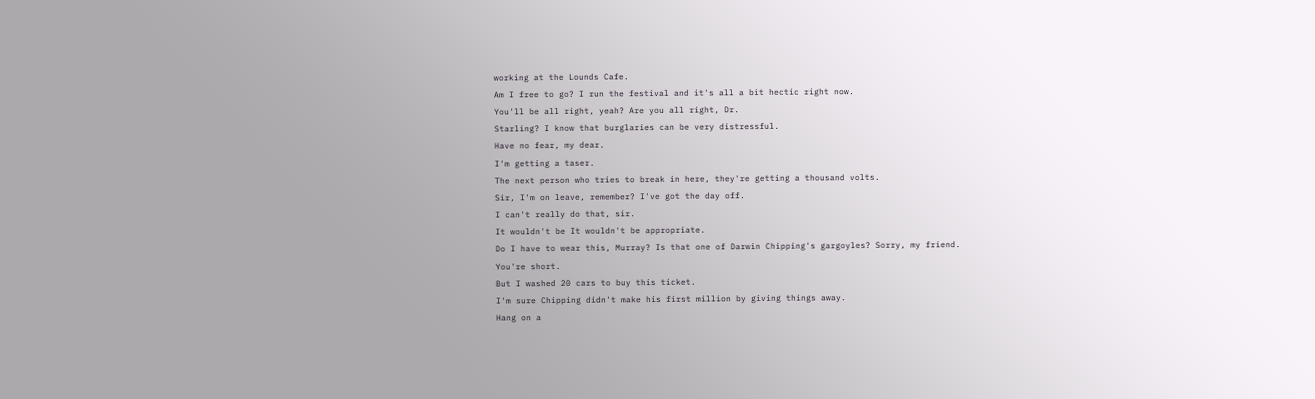working at the Lounds Cafe.
Am I free to go? I run the festival and it's all a bit hectic right now.
You'll be all right, yeah? Are you all right, Dr.
Starling? I know that burglaries can be very distressful.
Have no fear, my dear.
I'm getting a taser.
The next person who tries to break in here, they're getting a thousand volts.
Sir, I'm on leave, remember? I've got the day off.
I can't really do that, sir.
It wouldn't be It wouldn't be appropriate.
Do I have to wear this, Murray? Is that one of Darwin Chipping's gargoyles? Sorry, my friend.
You're short.
But I washed 20 cars to buy this ticket.
I'm sure Chipping didn't make his first million by giving things away.
Hang on a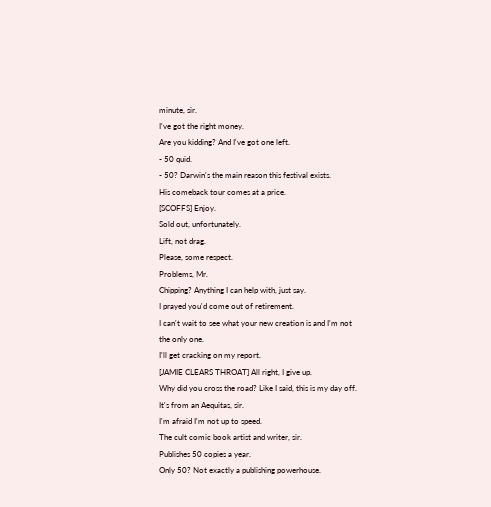minute, sir.
I've got the right money.
Are you kidding? And I've got one left.
- 50 quid.
- 50? Darwin's the main reason this festival exists.
His comeback tour comes at a price.
[SCOFFS] Enjoy.
Sold out, unfortunately.
Lift, not drag.
Please, some respect.
Problems, Mr.
Chipping? Anything I can help with, just say.
I prayed you'd come out of retirement.
I can't wait to see what your new creation is and I'm not the only one.
I'll get cracking on my report.
[JAMIE CLEARS THROAT] All right, I give up.
Why did you cross the road? Like I said, this is my day off.
It's from an Aequitas, sir.
I'm afraid I'm not up to speed.
The cult comic book artist and writer, sir.
Publishes 50 copies a year.
Only 50? Not exactly a publishing powerhouse.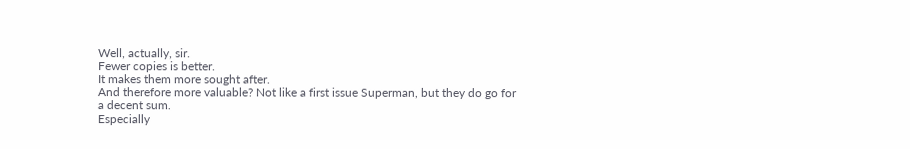Well, actually, sir.
Fewer copies is better.
It makes them more sought after.
And therefore more valuable? Not like a first issue Superman, but they do go for a decent sum.
Especially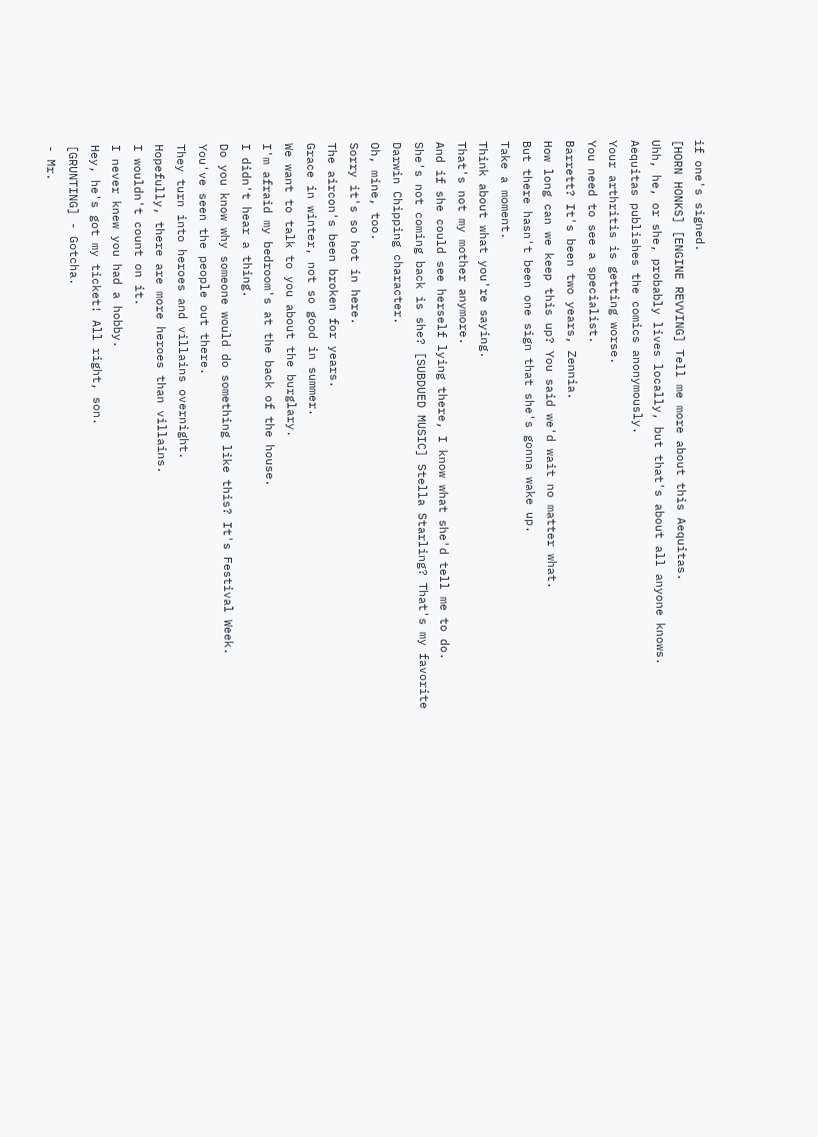if one's signed.
[HORN HONKS] [ENGINE REVVING] Tell me more about this Aequitas.
Uhh, he, or she, probably lives locally, but that's about all anyone knows.
Aequitas publishes the comics anonymously.
Your arthritis is getting worse.
You need to see a specialist.
Barrett? It's been two years, Zennia.
How long can we keep this up? You said we'd wait no matter what.
But there hasn't been one sign that she's gonna wake up.
Take a moment.
Think about what you're saying.
That's not my mother anymore.
And if she could see herself lying there, I know what she'd tell me to do.
She's not coming back is she? [SUBDUED MUSIC] Stella Starling? That's my favorite Darwin Chipping character.
Oh, mine, too.
Sorry it's so hot in here.
The aircon's been broken for years.
Grace in winter, not so good in summer.
We want to talk to you about the burglary.
I'm afraid my bedroom's at the back of the house.
I didn't hear a thing.
Do you know why someone would do something like this? It's Festival Week.
You've seen the people out there.
They turn into heroes and villains overnight.
Hopefully, there are more heroes than villains.
I wouldn't count on it.
I never knew you had a hobby.
Hey, he's got my ticket! All right, son.
[GRUNTING] - Gotcha.
- Mr.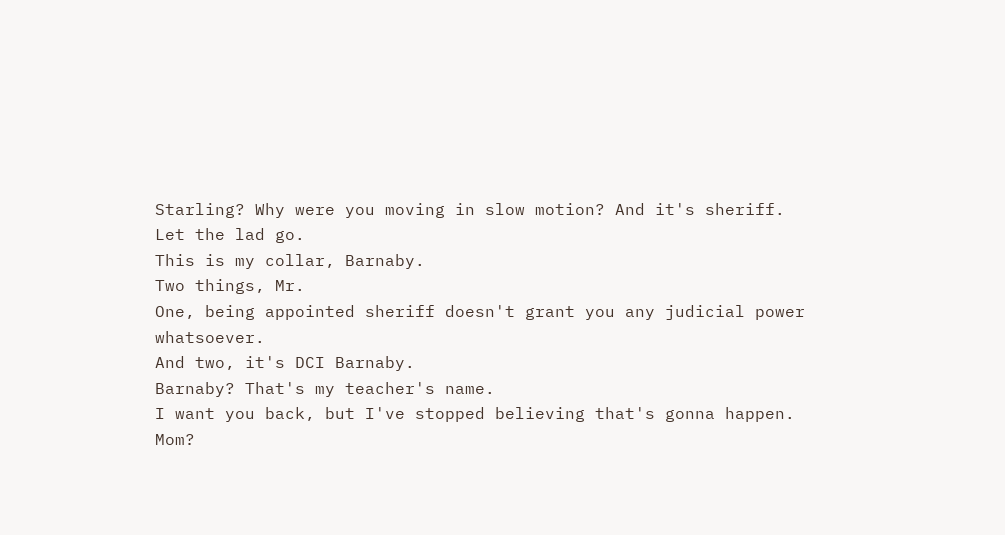Starling? Why were you moving in slow motion? And it's sheriff.
Let the lad go.
This is my collar, Barnaby.
Two things, Mr.
One, being appointed sheriff doesn't grant you any judicial power whatsoever.
And two, it's DCI Barnaby.
Barnaby? That's my teacher's name.
I want you back, but I've stopped believing that's gonna happen.
Mom?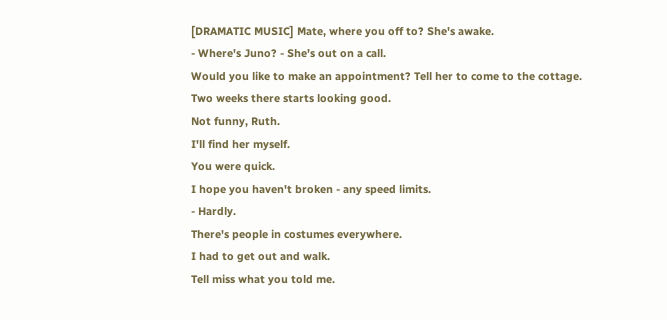[DRAMATIC MUSIC] Mate, where you off to? She's awake.
- Where's Juno? - She's out on a call.
Would you like to make an appointment? Tell her to come to the cottage.
Two weeks there starts looking good.
Not funny, Ruth.
I'll find her myself.
You were quick.
I hope you haven't broken - any speed limits.
- Hardly.
There's people in costumes everywhere.
I had to get out and walk.
Tell miss what you told me.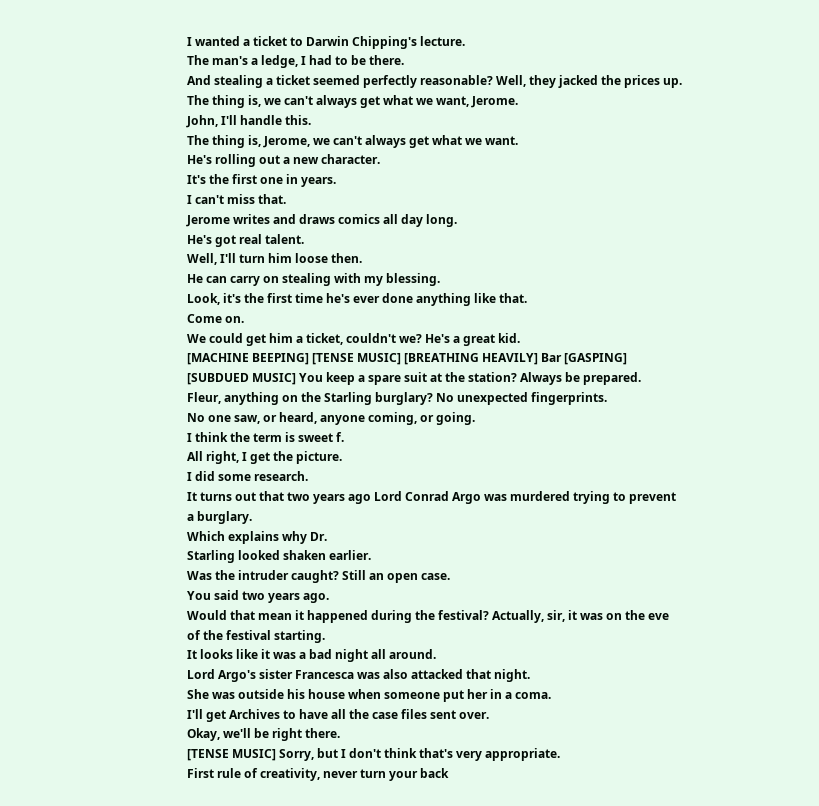I wanted a ticket to Darwin Chipping's lecture.
The man's a ledge, I had to be there.
And stealing a ticket seemed perfectly reasonable? Well, they jacked the prices up.
The thing is, we can't always get what we want, Jerome.
John, I'll handle this.
The thing is, Jerome, we can't always get what we want.
He's rolling out a new character.
It's the first one in years.
I can't miss that.
Jerome writes and draws comics all day long.
He's got real talent.
Well, I'll turn him loose then.
He can carry on stealing with my blessing.
Look, it's the first time he's ever done anything like that.
Come on.
We could get him a ticket, couldn't we? He's a great kid.
[MACHINE BEEPING] [TENSE MUSIC] [BREATHING HEAVILY] Bar [GASPING] [SUBDUED MUSIC] You keep a spare suit at the station? Always be prepared.
Fleur, anything on the Starling burglary? No unexpected fingerprints.
No one saw, or heard, anyone coming, or going.
I think the term is sweet f.
All right, I get the picture.
I did some research.
It turns out that two years ago Lord Conrad Argo was murdered trying to prevent a burglary.
Which explains why Dr.
Starling looked shaken earlier.
Was the intruder caught? Still an open case.
You said two years ago.
Would that mean it happened during the festival? Actually, sir, it was on the eve of the festival starting.
It looks like it was a bad night all around.
Lord Argo's sister Francesca was also attacked that night.
She was outside his house when someone put her in a coma.
I'll get Archives to have all the case files sent over.
Okay, we'll be right there.
[TENSE MUSIC] Sorry, but I don't think that's very appropriate.
First rule of creativity, never turn your back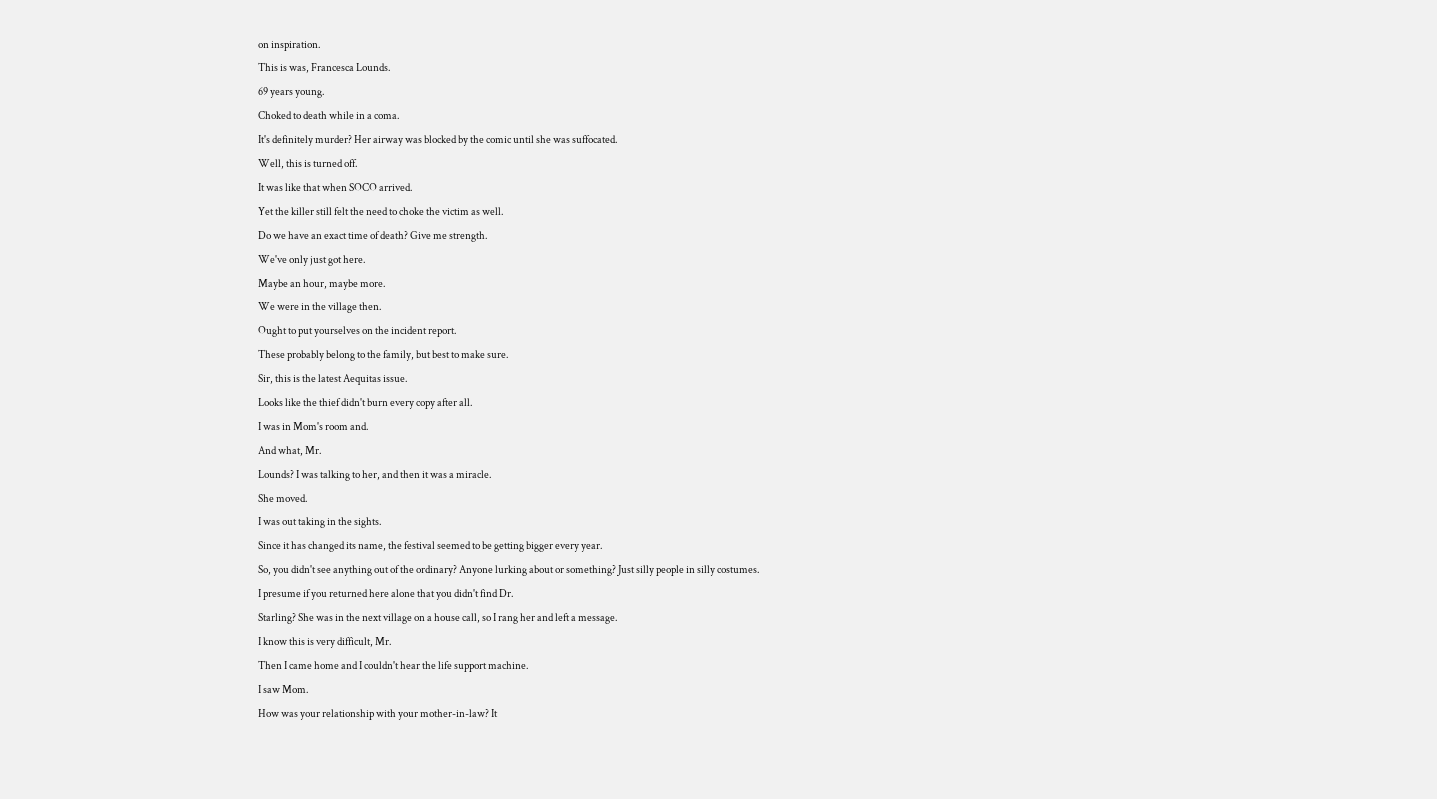on inspiration.
This is was, Francesca Lounds.
69 years young.
Choked to death while in a coma.
It's definitely murder? Her airway was blocked by the comic until she was suffocated.
Well, this is turned off.
It was like that when SOCO arrived.
Yet the killer still felt the need to choke the victim as well.
Do we have an exact time of death? Give me strength.
We've only just got here.
Maybe an hour, maybe more.
We were in the village then.
Ought to put yourselves on the incident report.
These probably belong to the family, but best to make sure.
Sir, this is the latest Aequitas issue.
Looks like the thief didn't burn every copy after all.
I was in Mom's room and.
And what, Mr.
Lounds? I was talking to her, and then it was a miracle.
She moved.
I was out taking in the sights.
Since it has changed its name, the festival seemed to be getting bigger every year.
So, you didn't see anything out of the ordinary? Anyone lurking about or something? Just silly people in silly costumes.
I presume if you returned here alone that you didn't find Dr.
Starling? She was in the next village on a house call, so I rang her and left a message.
I know this is very difficult, Mr.
Then I came home and I couldn't hear the life support machine.
I saw Mom.
How was your relationship with your mother-in-law? It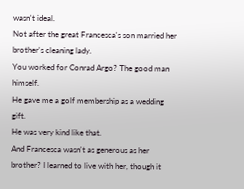wasn't ideal.
Not after the great Francesca's son married her brother's cleaning lady.
You worked for Conrad Argo? The good man himself.
He gave me a golf membership as a wedding gift.
He was very kind like that.
And Francesca wasn't as generous as her brother? I learned to live with her, though it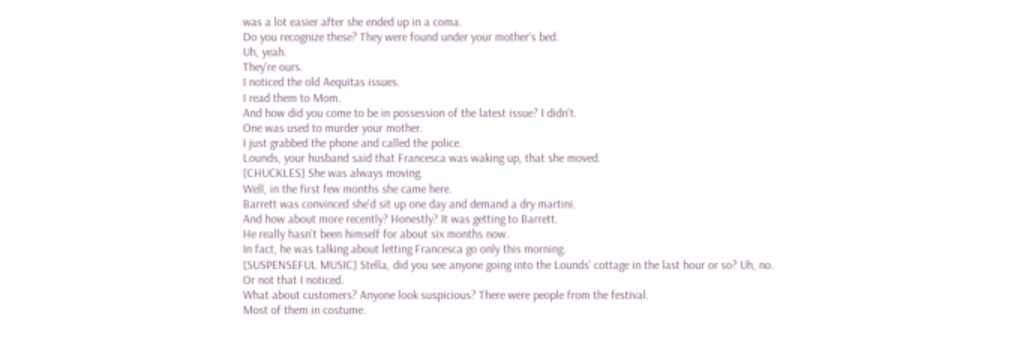was a lot easier after she ended up in a coma.
Do you recognize these? They were found under your mother's bed.
Uh, yeah.
They're ours.
I noticed the old Aequitas issues.
I read them to Mom.
And how did you come to be in possession of the latest issue? I didn't.
One was used to murder your mother.
I just grabbed the phone and called the police.
Lounds, your husband said that Francesca was waking up, that she moved.
[CHUCKLES] She was always moving.
Well, in the first few months she came here.
Barrett was convinced she'd sit up one day and demand a dry martini.
And how about more recently? Honestly? It was getting to Barrett.
He really hasn't been himself for about six months now.
In fact, he was talking about letting Francesca go only this morning.
[SUSPENSEFUL MUSIC] Stella, did you see anyone going into the Lounds' cottage in the last hour or so? Uh, no.
Or not that I noticed.
What about customers? Anyone look suspicious? There were people from the festival.
Most of them in costume.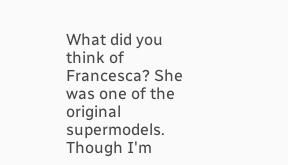What did you think of Francesca? She was one of the original supermodels.
Though I'm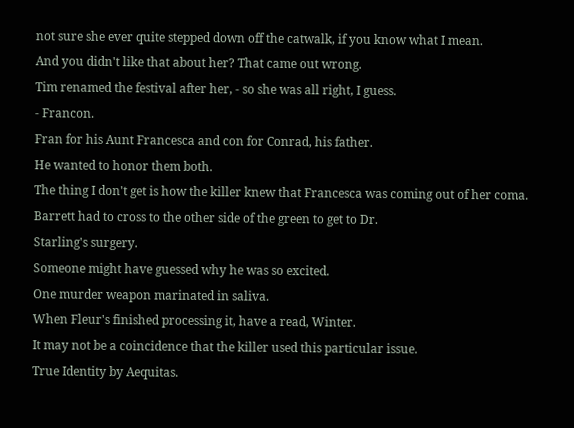not sure she ever quite stepped down off the catwalk, if you know what I mean.
And you didn't like that about her? That came out wrong.
Tim renamed the festival after her, - so she was all right, I guess.
- Francon.
Fran for his Aunt Francesca and con for Conrad, his father.
He wanted to honor them both.
The thing I don't get is how the killer knew that Francesca was coming out of her coma.
Barrett had to cross to the other side of the green to get to Dr.
Starling's surgery.
Someone might have guessed why he was so excited.
One murder weapon marinated in saliva.
When Fleur's finished processing it, have a read, Winter.
It may not be a coincidence that the killer used this particular issue.
True Identity by Aequitas.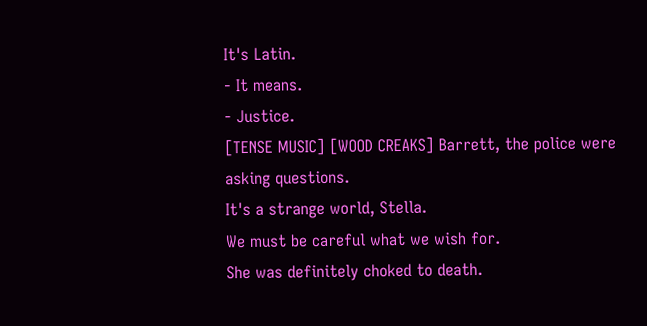It's Latin.
- It means.
- Justice.
[TENSE MUSIC] [WOOD CREAKS] Barrett, the police were asking questions.
It's a strange world, Stella.
We must be careful what we wish for.
She was definitely choked to death.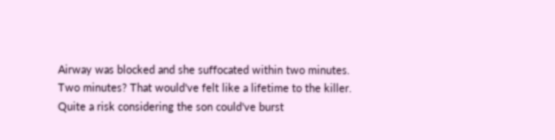Airway was blocked and she suffocated within two minutes.
Two minutes? That would've felt like a lifetime to the killer.
Quite a risk considering the son could've burst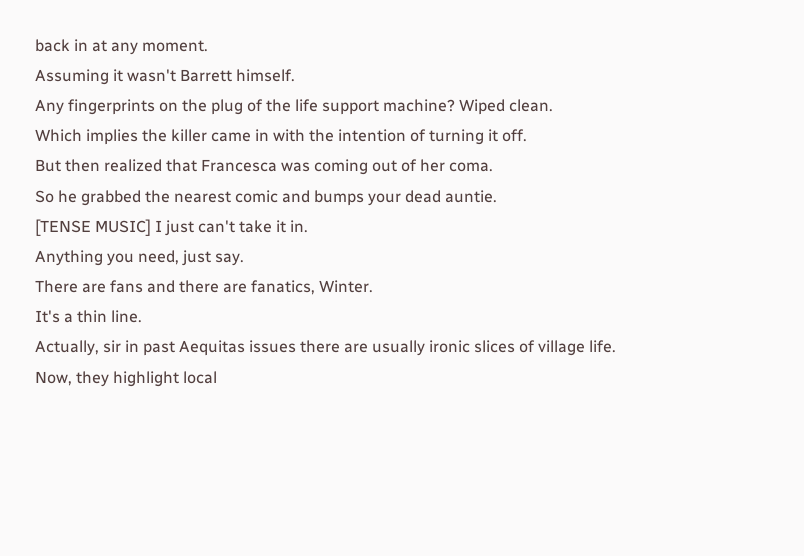back in at any moment.
Assuming it wasn't Barrett himself.
Any fingerprints on the plug of the life support machine? Wiped clean.
Which implies the killer came in with the intention of turning it off.
But then realized that Francesca was coming out of her coma.
So he grabbed the nearest comic and bumps your dead auntie.
[TENSE MUSIC] I just can't take it in.
Anything you need, just say.
There are fans and there are fanatics, Winter.
It's a thin line.
Actually, sir in past Aequitas issues there are usually ironic slices of village life.
Now, they highlight local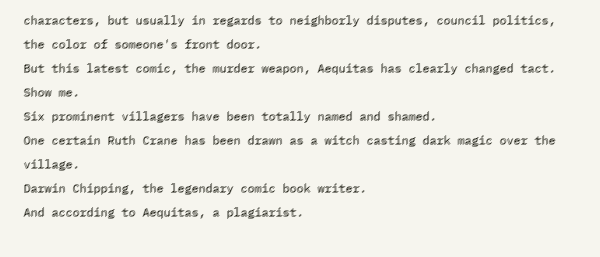characters, but usually in regards to neighborly disputes, council politics, the color of someone's front door.
But this latest comic, the murder weapon, Aequitas has clearly changed tact.
Show me.
Six prominent villagers have been totally named and shamed.
One certain Ruth Crane has been drawn as a witch casting dark magic over the village.
Darwin Chipping, the legendary comic book writer.
And according to Aequitas, a plagiarist.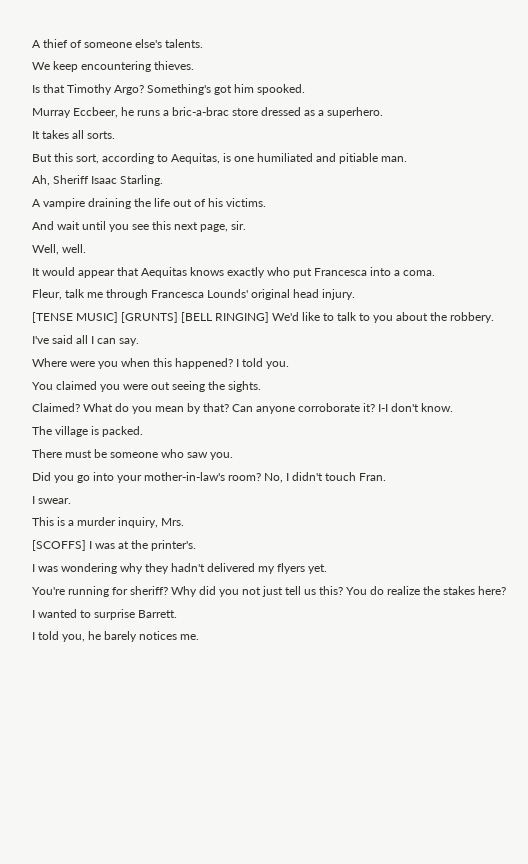A thief of someone else's talents.
We keep encountering thieves.
Is that Timothy Argo? Something's got him spooked.
Murray Eccbeer, he runs a bric-a-brac store dressed as a superhero.
It takes all sorts.
But this sort, according to Aequitas, is one humiliated and pitiable man.
Ah, Sheriff Isaac Starling.
A vampire draining the life out of his victims.
And wait until you see this next page, sir.
Well, well.
It would appear that Aequitas knows exactly who put Francesca into a coma.
Fleur, talk me through Francesca Lounds' original head injury.
[TENSE MUSIC] [GRUNTS] [BELL RINGING] We'd like to talk to you about the robbery.
I've said all I can say.
Where were you when this happened? I told you.
You claimed you were out seeing the sights.
Claimed? What do you mean by that? Can anyone corroborate it? I-I don't know.
The village is packed.
There must be someone who saw you.
Did you go into your mother-in-law's room? No, I didn't touch Fran.
I swear.
This is a murder inquiry, Mrs.
[SCOFFS] I was at the printer's.
I was wondering why they hadn't delivered my flyers yet.
You're running for sheriff? Why did you not just tell us this? You do realize the stakes here? I wanted to surprise Barrett.
I told you, he barely notices me.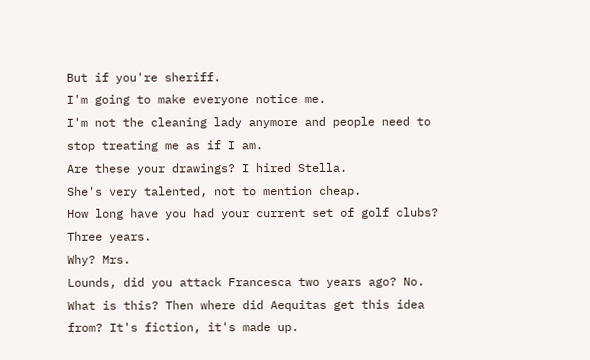But if you're sheriff.
I'm going to make everyone notice me.
I'm not the cleaning lady anymore and people need to stop treating me as if I am.
Are these your drawings? I hired Stella.
She's very talented, not to mention cheap.
How long have you had your current set of golf clubs? Three years.
Why? Mrs.
Lounds, did you attack Francesca two years ago? No.
What is this? Then where did Aequitas get this idea from? It's fiction, it's made up.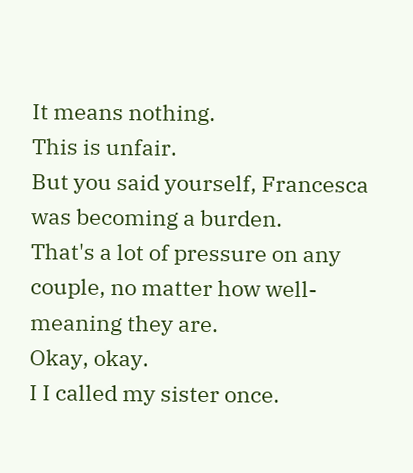It means nothing.
This is unfair.
But you said yourself, Francesca was becoming a burden.
That's a lot of pressure on any couple, no matter how well-meaning they are.
Okay, okay.
I I called my sister once.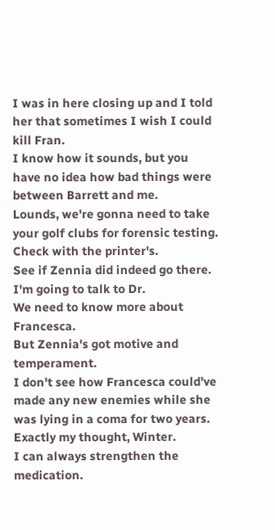I was in here closing up and I told her that sometimes I wish I could kill Fran.
I know how it sounds, but you have no idea how bad things were between Barrett and me.
Lounds, we're gonna need to take your golf clubs for forensic testing.
Check with the printer's.
See if Zennia did indeed go there.
I'm going to talk to Dr.
We need to know more about Francesca.
But Zennia's got motive and temperament.
I don't see how Francesca could've made any new enemies while she was lying in a coma for two years.
Exactly my thought, Winter.
I can always strengthen the medication.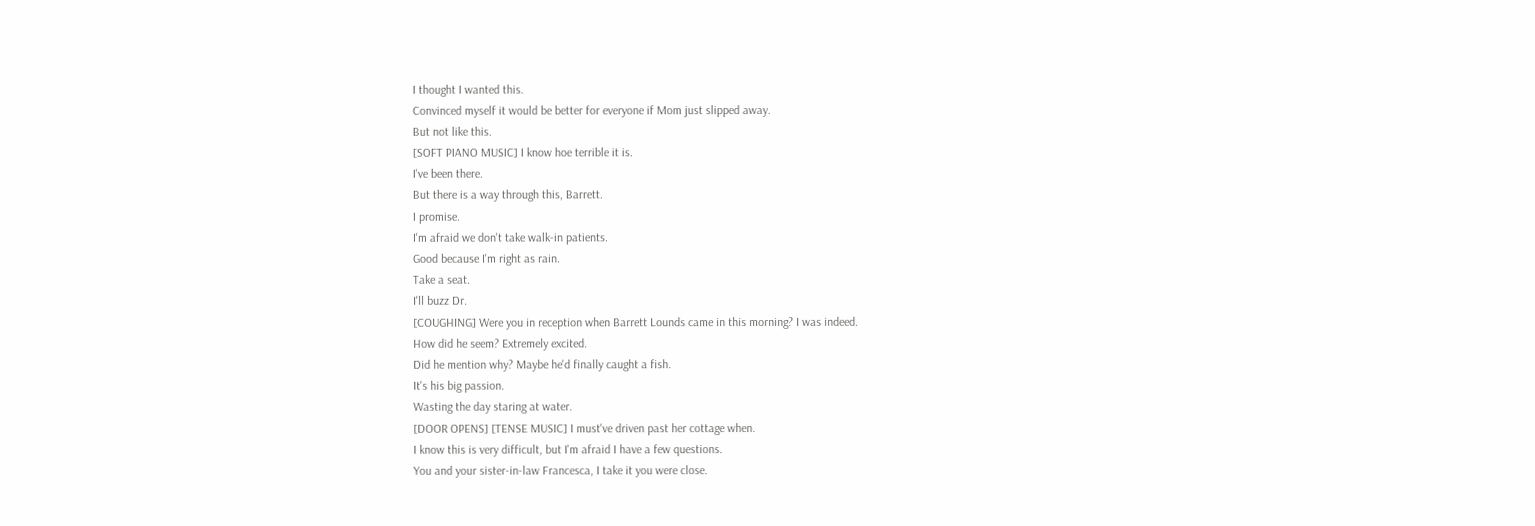I thought I wanted this.
Convinced myself it would be better for everyone if Mom just slipped away.
But not like this.
[SOFT PIANO MUSIC] I know hoe terrible it is.
I've been there.
But there is a way through this, Barrett.
I promise.
I'm afraid we don't take walk-in patients.
Good because I'm right as rain.
Take a seat.
I'll buzz Dr.
[COUGHING] Were you in reception when Barrett Lounds came in this morning? I was indeed.
How did he seem? Extremely excited.
Did he mention why? Maybe he'd finally caught a fish.
It's his big passion.
Wasting the day staring at water.
[DOOR OPENS] [TENSE MUSIC] I must've driven past her cottage when.
I know this is very difficult, but I'm afraid I have a few questions.
You and your sister-in-law Francesca, I take it you were close.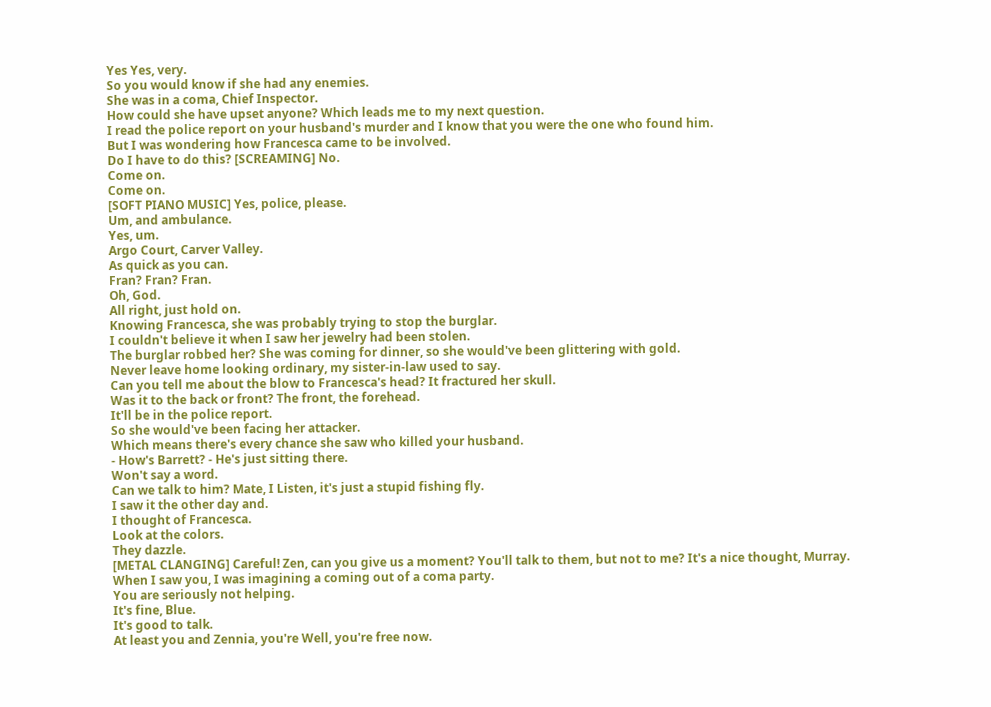Yes Yes, very.
So you would know if she had any enemies.
She was in a coma, Chief Inspector.
How could she have upset anyone? Which leads me to my next question.
I read the police report on your husband's murder and I know that you were the one who found him.
But I was wondering how Francesca came to be involved.
Do I have to do this? [SCREAMING] No.
Come on.
Come on.
[SOFT PIANO MUSIC] Yes, police, please.
Um, and ambulance.
Yes, um.
Argo Court, Carver Valley.
As quick as you can.
Fran? Fran? Fran.
Oh, God.
All right, just hold on.
Knowing Francesca, she was probably trying to stop the burglar.
I couldn't believe it when I saw her jewelry had been stolen.
The burglar robbed her? She was coming for dinner, so she would've been glittering with gold.
Never leave home looking ordinary, my sister-in-law used to say.
Can you tell me about the blow to Francesca's head? It fractured her skull.
Was it to the back or front? The front, the forehead.
It'll be in the police report.
So she would've been facing her attacker.
Which means there's every chance she saw who killed your husband.
- How's Barrett? - He's just sitting there.
Won't say a word.
Can we talk to him? Mate, I Listen, it's just a stupid fishing fly.
I saw it the other day and.
I thought of Francesca.
Look at the colors.
They dazzle.
[METAL CLANGING] Careful! Zen, can you give us a moment? You'll talk to them, but not to me? It's a nice thought, Murray.
When I saw you, I was imagining a coming out of a coma party.
You are seriously not helping.
It's fine, Blue.
It's good to talk.
At least you and Zennia, you're Well, you're free now.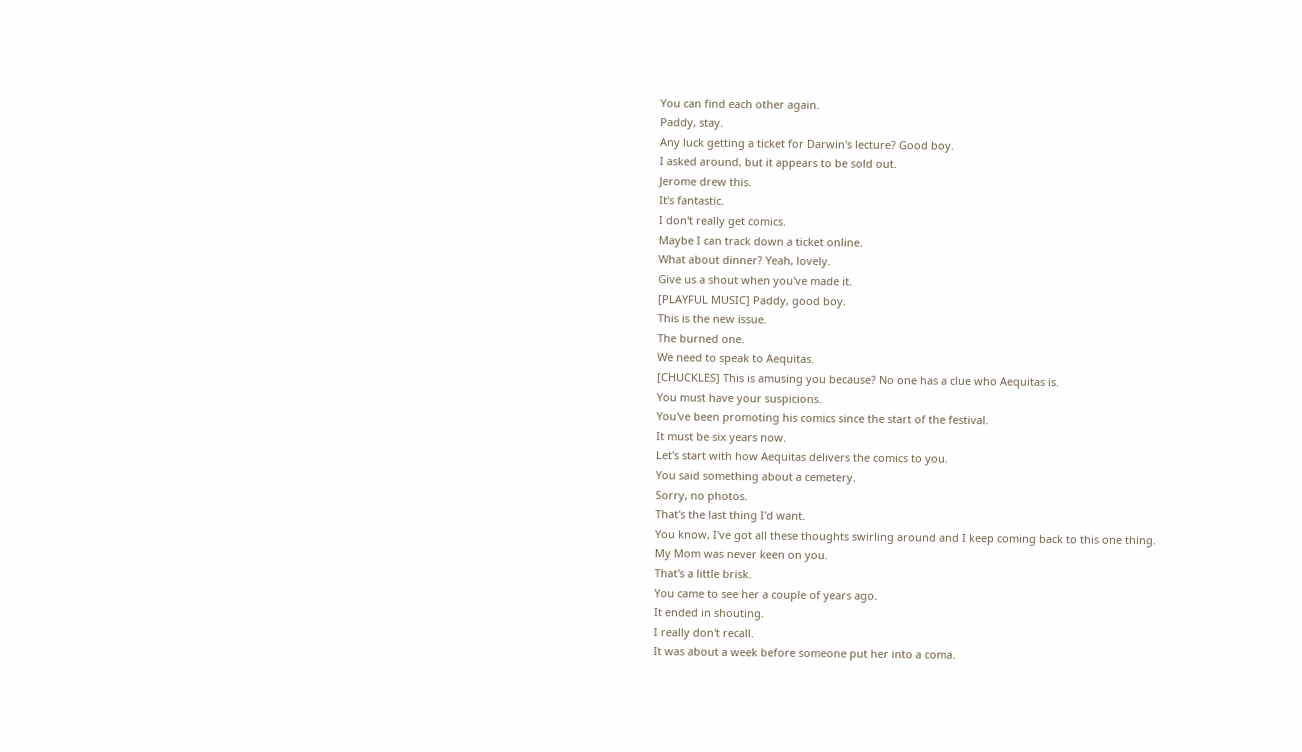You can find each other again.
Paddy, stay.
Any luck getting a ticket for Darwin's lecture? Good boy.
I asked around, but it appears to be sold out.
Jerome drew this.
It's fantastic.
I don't really get comics.
Maybe I can track down a ticket online.
What about dinner? Yeah, lovely.
Give us a shout when you've made it.
[PLAYFUL MUSIC] Paddy, good boy.
This is the new issue.
The burned one.
We need to speak to Aequitas.
[CHUCKLES] This is amusing you because? No one has a clue who Aequitas is.
You must have your suspicions.
You've been promoting his comics since the start of the festival.
It must be six years now.
Let's start with how Aequitas delivers the comics to you.
You said something about a cemetery.
Sorry, no photos.
That's the last thing I'd want.
You know, I've got all these thoughts swirling around and I keep coming back to this one thing.
My Mom was never keen on you.
That's a little brisk.
You came to see her a couple of years ago.
It ended in shouting.
I really don't recall.
It was about a week before someone put her into a coma.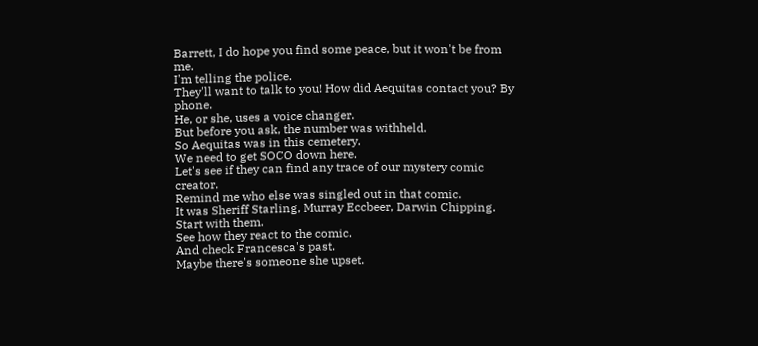Barrett, I do hope you find some peace, but it won't be from me.
I'm telling the police.
They'll want to talk to you! How did Aequitas contact you? By phone.
He, or she, uses a voice changer.
But before you ask, the number was withheld.
So Aequitas was in this cemetery.
We need to get SOCO down here.
Let's see if they can find any trace of our mystery comic creator.
Remind me who else was singled out in that comic.
It was Sheriff Starling, Murray Eccbeer, Darwin Chipping.
Start with them.
See how they react to the comic.
And check Francesca's past.
Maybe there's someone she upset.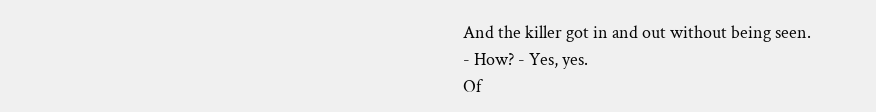And the killer got in and out without being seen.
- How? - Yes, yes.
Of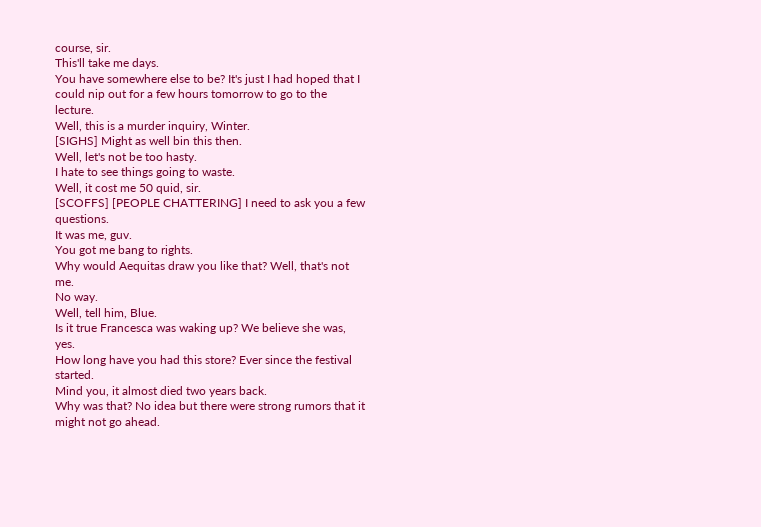course, sir.
This'll take me days.
You have somewhere else to be? It's just I had hoped that I could nip out for a few hours tomorrow to go to the lecture.
Well, this is a murder inquiry, Winter.
[SIGHS] Might as well bin this then.
Well, let's not be too hasty.
I hate to see things going to waste.
Well, it cost me 50 quid, sir.
[SCOFFS] [PEOPLE CHATTERING] I need to ask you a few questions.
It was me, guv.
You got me bang to rights.
Why would Aequitas draw you like that? Well, that's not me.
No way.
Well, tell him, Blue.
Is it true Francesca was waking up? We believe she was, yes.
How long have you had this store? Ever since the festival started.
Mind you, it almost died two years back.
Why was that? No idea but there were strong rumors that it might not go ahead.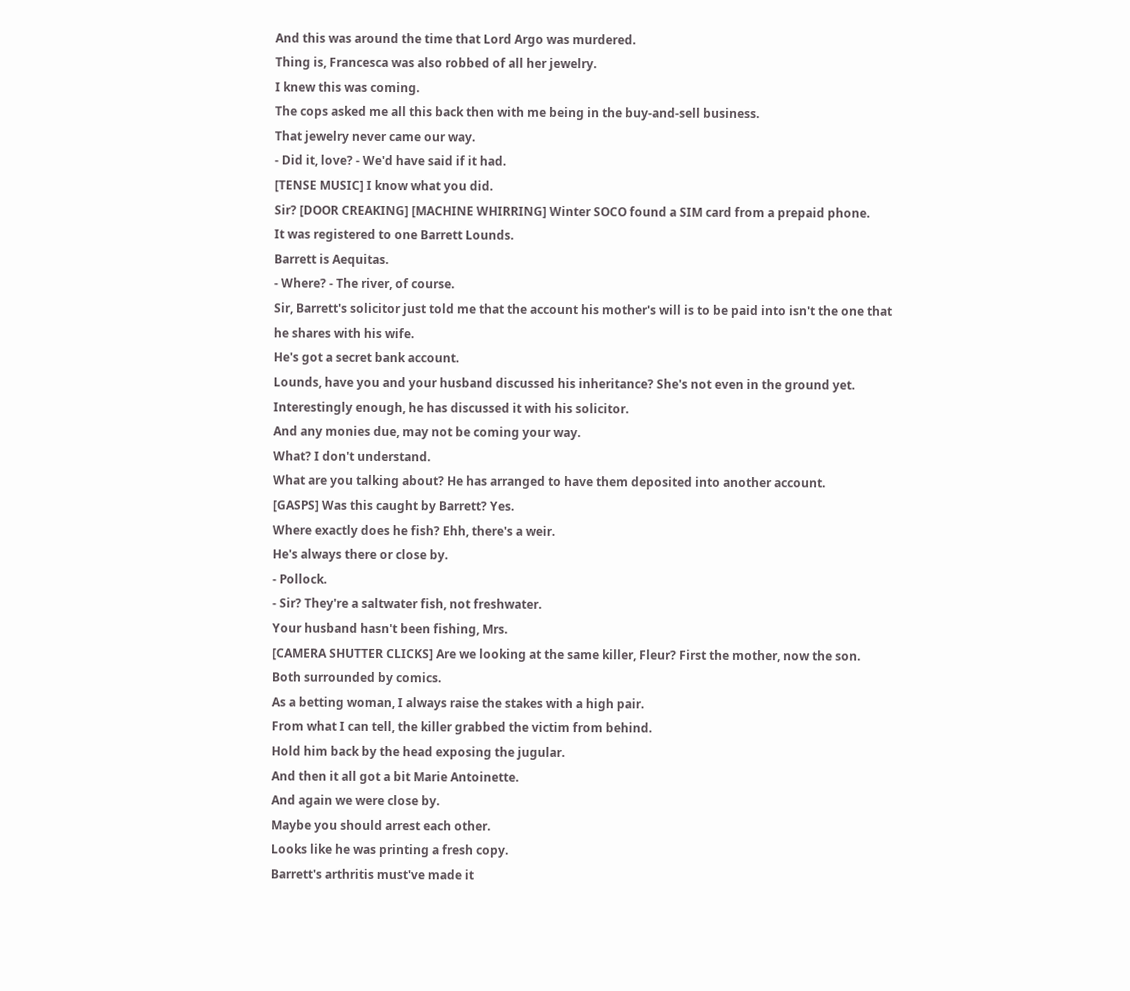And this was around the time that Lord Argo was murdered.
Thing is, Francesca was also robbed of all her jewelry.
I knew this was coming.
The cops asked me all this back then with me being in the buy-and-sell business.
That jewelry never came our way.
- Did it, love? - We'd have said if it had.
[TENSE MUSIC] I know what you did.
Sir? [DOOR CREAKING] [MACHINE WHIRRING] Winter SOCO found a SIM card from a prepaid phone.
It was registered to one Barrett Lounds.
Barrett is Aequitas.
- Where? - The river, of course.
Sir, Barrett's solicitor just told me that the account his mother's will is to be paid into isn't the one that he shares with his wife.
He's got a secret bank account.
Lounds, have you and your husband discussed his inheritance? She's not even in the ground yet.
Interestingly enough, he has discussed it with his solicitor.
And any monies due, may not be coming your way.
What? I don't understand.
What are you talking about? He has arranged to have them deposited into another account.
[GASPS] Was this caught by Barrett? Yes.
Where exactly does he fish? Ehh, there's a weir.
He's always there or close by.
- Pollock.
- Sir? They're a saltwater fish, not freshwater.
Your husband hasn't been fishing, Mrs.
[CAMERA SHUTTER CLICKS] Are we looking at the same killer, Fleur? First the mother, now the son.
Both surrounded by comics.
As a betting woman, I always raise the stakes with a high pair.
From what I can tell, the killer grabbed the victim from behind.
Hold him back by the head exposing the jugular.
And then it all got a bit Marie Antoinette.
And again we were close by.
Maybe you should arrest each other.
Looks like he was printing a fresh copy.
Barrett's arthritis must've made it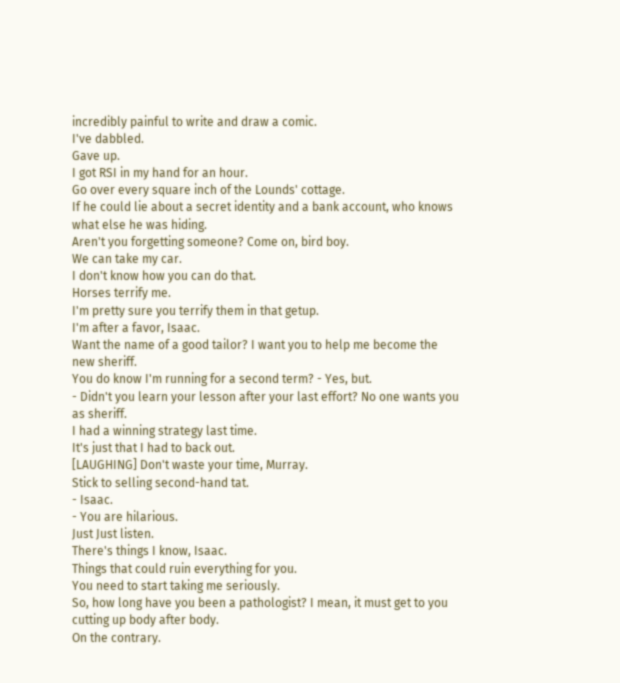incredibly painful to write and draw a comic.
I've dabbled.
Gave up.
I got RSI in my hand for an hour.
Go over every square inch of the Lounds' cottage.
If he could lie about a secret identity and a bank account, who knows what else he was hiding.
Aren't you forgetting someone? Come on, bird boy.
We can take my car.
I don't know how you can do that.
Horses terrify me.
I'm pretty sure you terrify them in that getup.
I'm after a favor, Isaac.
Want the name of a good tailor? I want you to help me become the new sheriff.
You do know I'm running for a second term? - Yes, but.
- Didn't you learn your lesson after your last effort? No one wants you as sheriff.
I had a winning strategy last time.
It's just that I had to back out.
[LAUGHING] Don't waste your time, Murray.
Stick to selling second-hand tat.
- Isaac.
- You are hilarious.
Just Just listen.
There's things I know, Isaac.
Things that could ruin everything for you.
You need to start taking me seriously.
So, how long have you been a pathologist? I mean, it must get to you cutting up body after body.
On the contrary.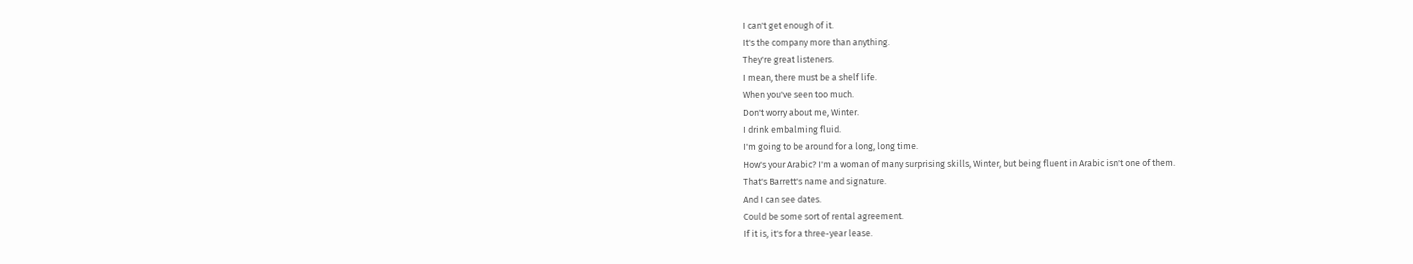I can't get enough of it.
It's the company more than anything.
They're great listeners.
I mean, there must be a shelf life.
When you've seen too much.
Don't worry about me, Winter.
I drink embalming fluid.
I'm going to be around for a long, long time.
How's your Arabic? I'm a woman of many surprising skills, Winter, but being fluent in Arabic isn't one of them.
That's Barrett's name and signature.
And I can see dates.
Could be some sort of rental agreement.
If it is, it's for a three-year lease.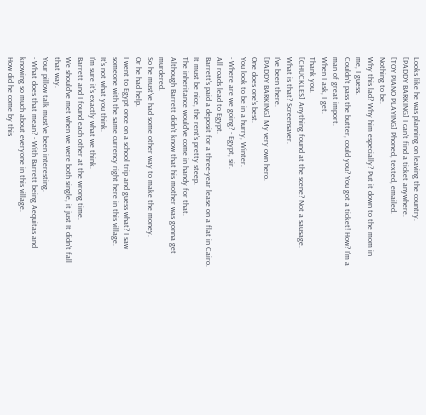Looks like he was planning on leaving the country.
[PADDY BARKING] I can't find a ticket anywhere.
[TOY PIANO PLAYING] Phoned, texted, emailed.
Nothing to be.
Why this lad? Why him especially? Put it down to the mom in me, I guess.
Couldn't pass the butter, could you? You got a ticket! How? I'm a man of great import.
When I ask, I get.
Thank you.
[CHUCKLES] Anything found at the scene? Not a sausage.
What is that? Screensaver.
I've been there.
[PADDY BARKING] My very own hero.
One does one's best.
You look to be in a hurry, Winter.
- Where are we going? - Egypt, sir.
All roads lead to Egypt.
Barrett's paid a deposit for a three-year lease on a flat in Cairo.
It must be nice, the rent's pretty steep.
The inheritance would've come in handy for that.
Although Barrett didn't know that his mother was gonna get murdered.
So he must've had some other way to make the money.
Or he had help.
I went to Egypt once on a school trip and guess what? I saw someone with the same currency right here in this village.
It's not what you think.
I'm sure it's exactly what we think.
Barrett and I found each other at the wrong time.
We should've met when we were both single, it just It didn't fall that way.
Your pillow talk must've been interesting.
- What does that mean? - With Barrett being Aequitas and knowing so much about everyone in this village.
How did he come by this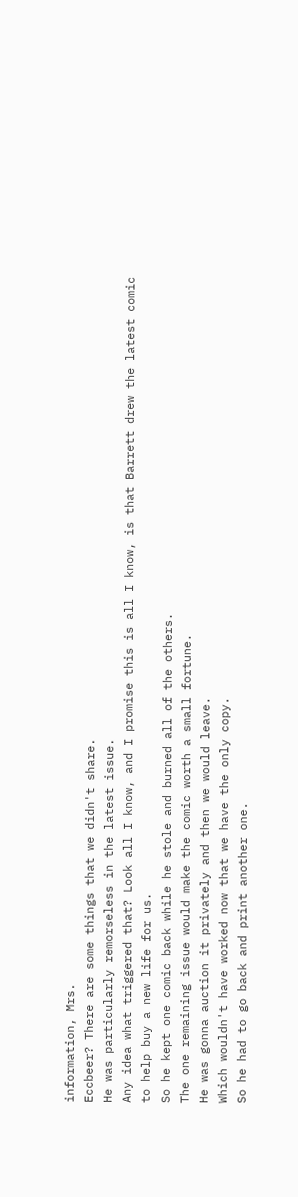information, Mrs.
Eccbeer? There are some things that we didn't share.
He was particularly remorseless in the latest issue.
Any idea what triggered that? Look all I know, and I promise this is all I know, is that Barrett drew the latest comic to help buy a new life for us.
So he kept one comic back while he stole and burned all of the others.
The one remaining issue would make the comic worth a small fortune.
He was gonna auction it privately and then we would leave.
Which wouldn't have worked now that we have the only copy.
So he had to go back and print another one.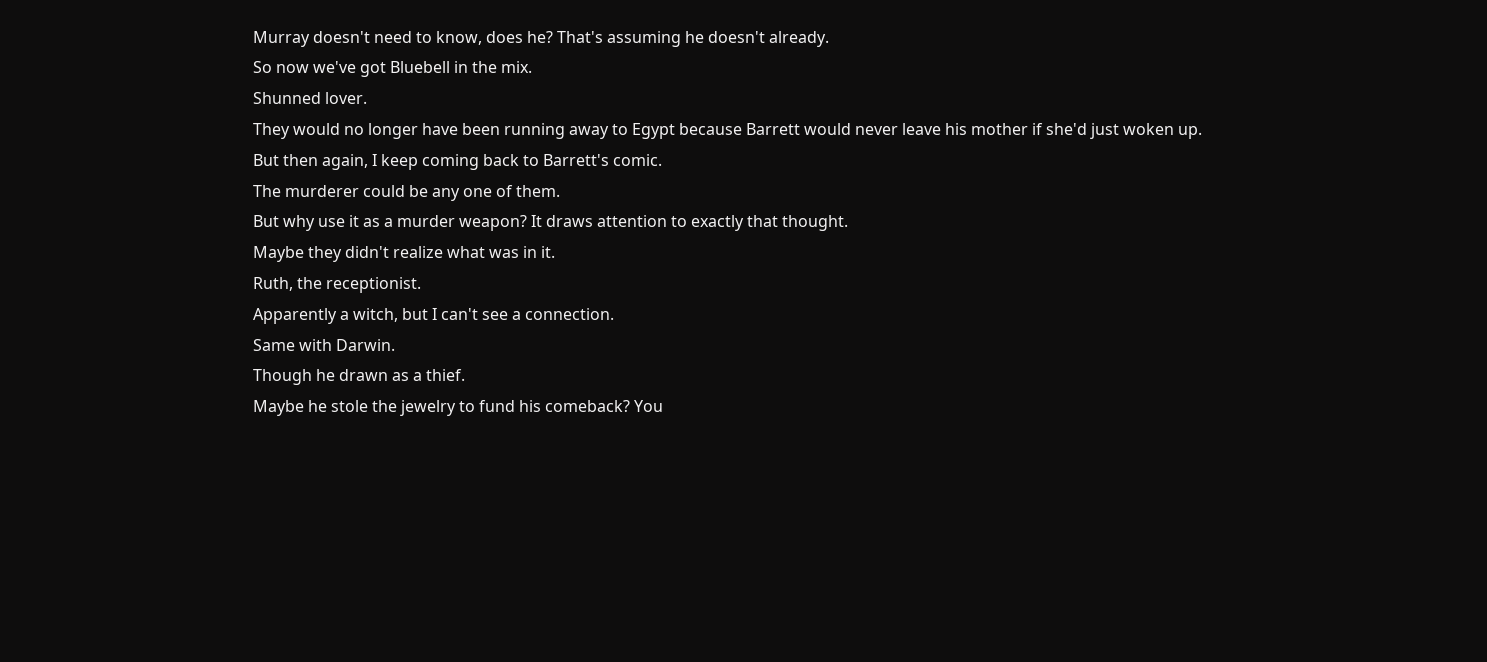Murray doesn't need to know, does he? That's assuming he doesn't already.
So now we've got Bluebell in the mix.
Shunned lover.
They would no longer have been running away to Egypt because Barrett would never leave his mother if she'd just woken up.
But then again, I keep coming back to Barrett's comic.
The murderer could be any one of them.
But why use it as a murder weapon? It draws attention to exactly that thought.
Maybe they didn't realize what was in it.
Ruth, the receptionist.
Apparently a witch, but I can't see a connection.
Same with Darwin.
Though he drawn as a thief.
Maybe he stole the jewelry to fund his comeback? You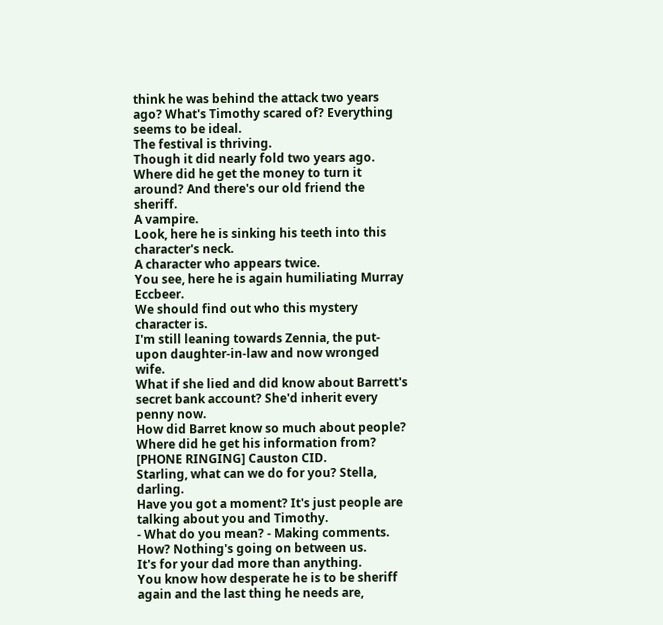think he was behind the attack two years ago? What's Timothy scared of? Everything seems to be ideal.
The festival is thriving.
Though it did nearly fold two years ago.
Where did he get the money to turn it around? And there's our old friend the sheriff.
A vampire.
Look, here he is sinking his teeth into this character's neck.
A character who appears twice.
You see, here he is again humiliating Murray Eccbeer.
We should find out who this mystery character is.
I'm still leaning towards Zennia, the put-upon daughter-in-law and now wronged wife.
What if she lied and did know about Barrett's secret bank account? She'd inherit every penny now.
How did Barret know so much about people? Where did he get his information from? [PHONE RINGING] Causton CID.
Starling, what can we do for you? Stella, darling.
Have you got a moment? It's just people are talking about you and Timothy.
- What do you mean? - Making comments.
How? Nothing's going on between us.
It's for your dad more than anything.
You know how desperate he is to be sheriff again and the last thing he needs are,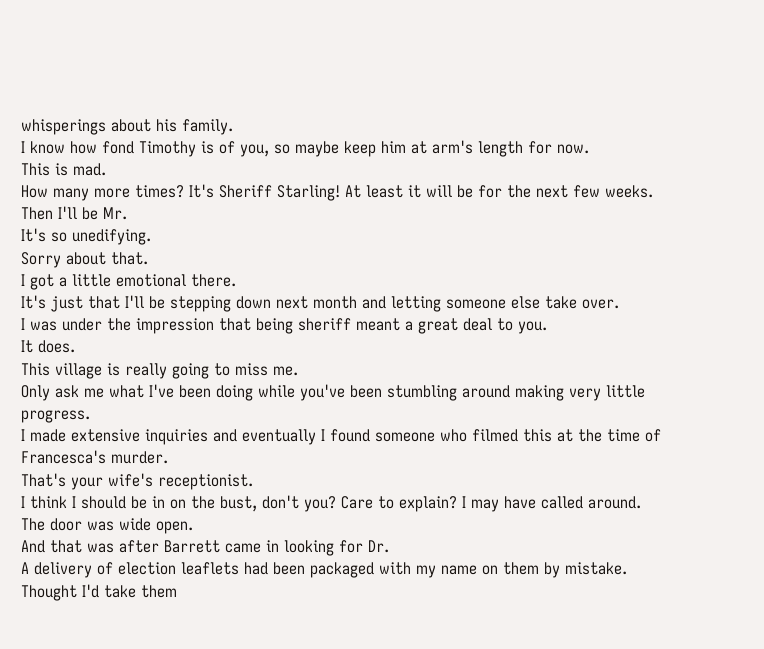whisperings about his family.
I know how fond Timothy is of you, so maybe keep him at arm's length for now.
This is mad.
How many more times? It's Sheriff Starling! At least it will be for the next few weeks.
Then I'll be Mr.
It's so unedifying.
Sorry about that.
I got a little emotional there.
It's just that I'll be stepping down next month and letting someone else take over.
I was under the impression that being sheriff meant a great deal to you.
It does.
This village is really going to miss me.
Only ask me what I've been doing while you've been stumbling around making very little progress.
I made extensive inquiries and eventually I found someone who filmed this at the time of Francesca's murder.
That's your wife's receptionist.
I think I should be in on the bust, don't you? Care to explain? I may have called around.
The door was wide open.
And that was after Barrett came in looking for Dr.
A delivery of election leaflets had been packaged with my name on them by mistake.
Thought I'd take them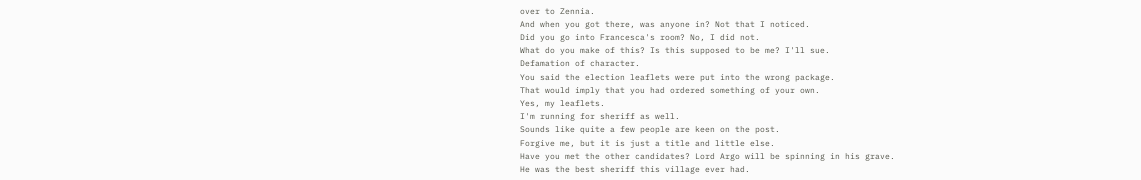over to Zennia.
And when you got there, was anyone in? Not that I noticed.
Did you go into Francesca's room? No, I did not.
What do you make of this? Is this supposed to be me? I'll sue.
Defamation of character.
You said the election leaflets were put into the wrong package.
That would imply that you had ordered something of your own.
Yes, my leaflets.
I'm running for sheriff as well.
Sounds like quite a few people are keen on the post.
Forgive me, but it is just a title and little else.
Have you met the other candidates? Lord Argo will be spinning in his grave.
He was the best sheriff this village ever had.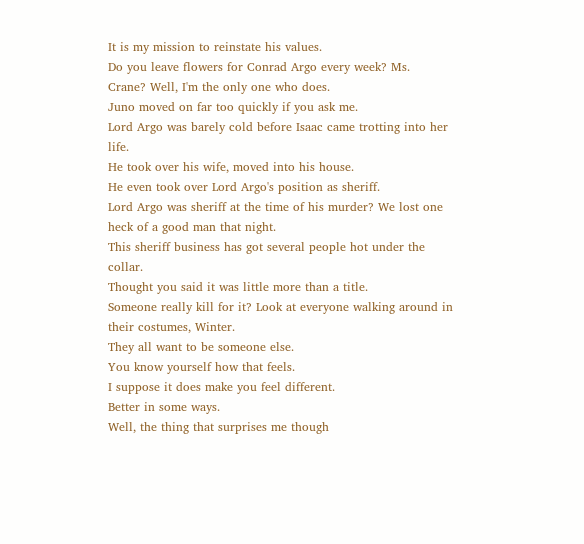It is my mission to reinstate his values.
Do you leave flowers for Conrad Argo every week? Ms.
Crane? Well, I'm the only one who does.
Juno moved on far too quickly if you ask me.
Lord Argo was barely cold before Isaac came trotting into her life.
He took over his wife, moved into his house.
He even took over Lord Argo's position as sheriff.
Lord Argo was sheriff at the time of his murder? We lost one heck of a good man that night.
This sheriff business has got several people hot under the collar.
Thought you said it was little more than a title.
Someone really kill for it? Look at everyone walking around in their costumes, Winter.
They all want to be someone else.
You know yourself how that feels.
I suppose it does make you feel different.
Better in some ways.
Well, the thing that surprises me though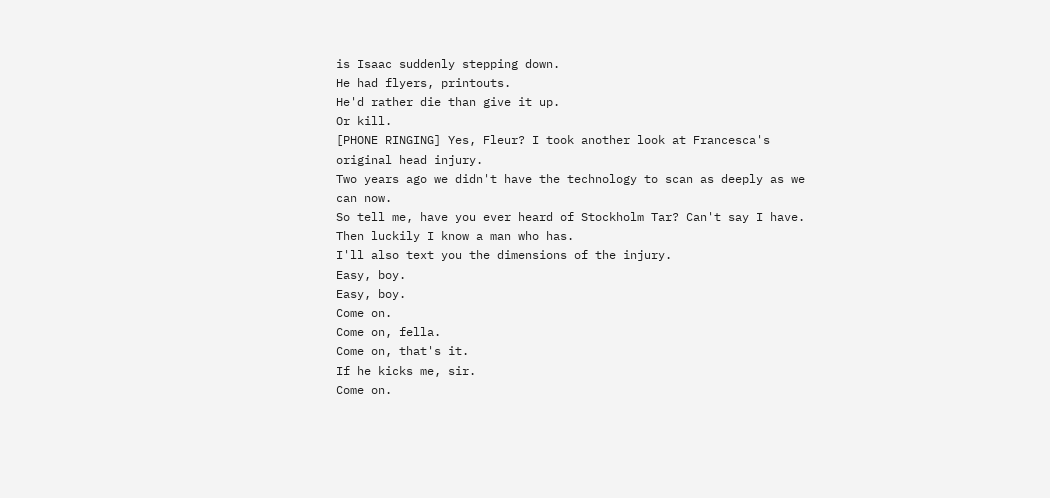is Isaac suddenly stepping down.
He had flyers, printouts.
He'd rather die than give it up.
Or kill.
[PHONE RINGING] Yes, Fleur? I took another look at Francesca's original head injury.
Two years ago we didn't have the technology to scan as deeply as we can now.
So tell me, have you ever heard of Stockholm Tar? Can't say I have.
Then luckily I know a man who has.
I'll also text you the dimensions of the injury.
Easy, boy.
Easy, boy.
Come on.
Come on, fella.
Come on, that's it.
If he kicks me, sir.
Come on.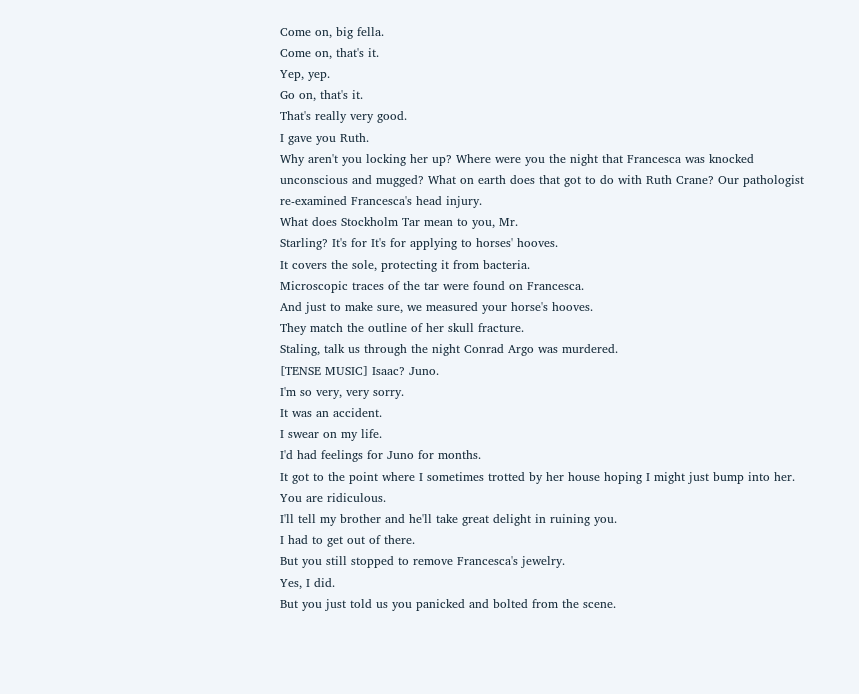Come on, big fella.
Come on, that's it.
Yep, yep.
Go on, that's it.
That's really very good.
I gave you Ruth.
Why aren't you locking her up? Where were you the night that Francesca was knocked unconscious and mugged? What on earth does that got to do with Ruth Crane? Our pathologist re-examined Francesca's head injury.
What does Stockholm Tar mean to you, Mr.
Starling? It's for It's for applying to horses' hooves.
It covers the sole, protecting it from bacteria.
Microscopic traces of the tar were found on Francesca.
And just to make sure, we measured your horse's hooves.
They match the outline of her skull fracture.
Staling, talk us through the night Conrad Argo was murdered.
[TENSE MUSIC] Isaac? Juno.
I'm so very, very sorry.
It was an accident.
I swear on my life.
I'd had feelings for Juno for months.
It got to the point where I sometimes trotted by her house hoping I might just bump into her.
You are ridiculous.
I'll tell my brother and he'll take great delight in ruining you.
I had to get out of there.
But you still stopped to remove Francesca's jewelry.
Yes, I did.
But you just told us you panicked and bolted from the scene.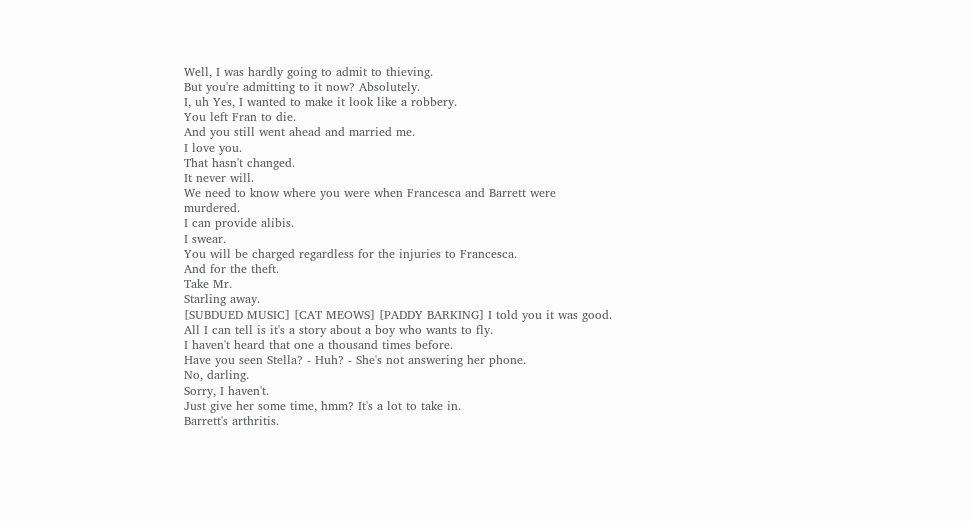Well, I was hardly going to admit to thieving.
But you're admitting to it now? Absolutely.
I, uh Yes, I wanted to make it look like a robbery.
You left Fran to die.
And you still went ahead and married me.
I love you.
That hasn't changed.
It never will.
We need to know where you were when Francesca and Barrett were murdered.
I can provide alibis.
I swear.
You will be charged regardless for the injuries to Francesca.
And for the theft.
Take Mr.
Starling away.
[SUBDUED MUSIC] [CAT MEOWS] [PADDY BARKING] I told you it was good.
All I can tell is it's a story about a boy who wants to fly.
I haven't heard that one a thousand times before.
Have you seen Stella? - Huh? - She's not answering her phone.
No, darling.
Sorry, I haven't.
Just give her some time, hmm? It's a lot to take in.
Barrett's arthritis.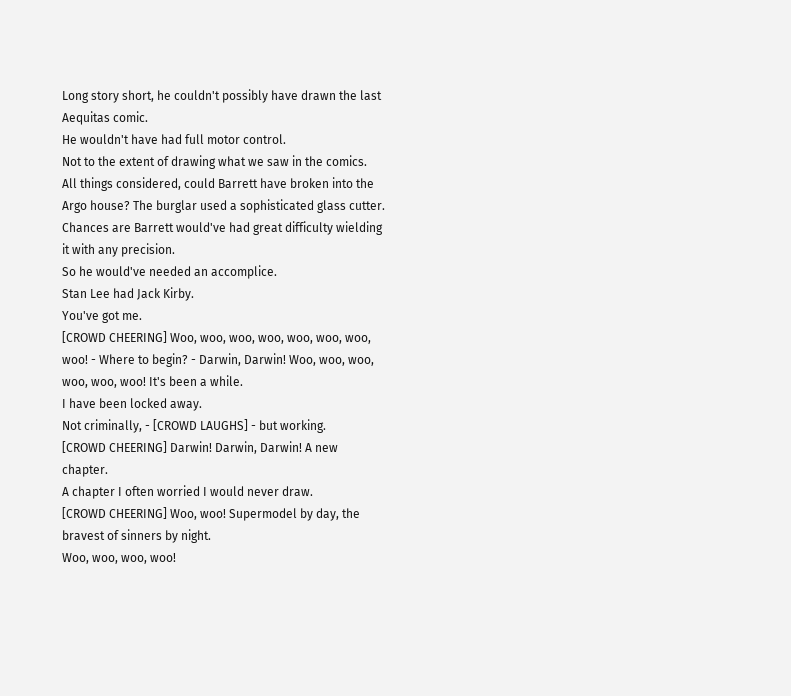Long story short, he couldn't possibly have drawn the last Aequitas comic.
He wouldn't have had full motor control.
Not to the extent of drawing what we saw in the comics.
All things considered, could Barrett have broken into the Argo house? The burglar used a sophisticated glass cutter.
Chances are Barrett would've had great difficulty wielding it with any precision.
So he would've needed an accomplice.
Stan Lee had Jack Kirby.
You've got me.
[CROWD CHEERING] Woo, woo, woo, woo, woo, woo, woo, woo! - Where to begin? - Darwin, Darwin! Woo, woo, woo, woo, woo, woo! It's been a while.
I have been locked away.
Not criminally, - [CROWD LAUGHS] - but working.
[CROWD CHEERING] Darwin! Darwin, Darwin! A new chapter.
A chapter I often worried I would never draw.
[CROWD CHEERING] Woo, woo! Supermodel by day, the bravest of sinners by night.
Woo, woo, woo, woo!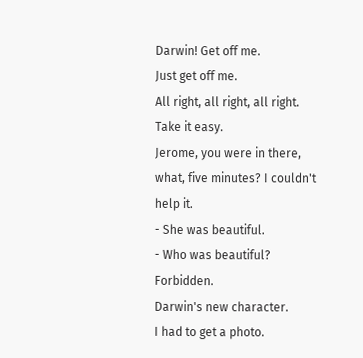Darwin! Get off me.
Just get off me.
All right, all right, all right.
Take it easy.
Jerome, you were in there, what, five minutes? I couldn't help it.
- She was beautiful.
- Who was beautiful? Forbidden.
Darwin's new character.
I had to get a photo.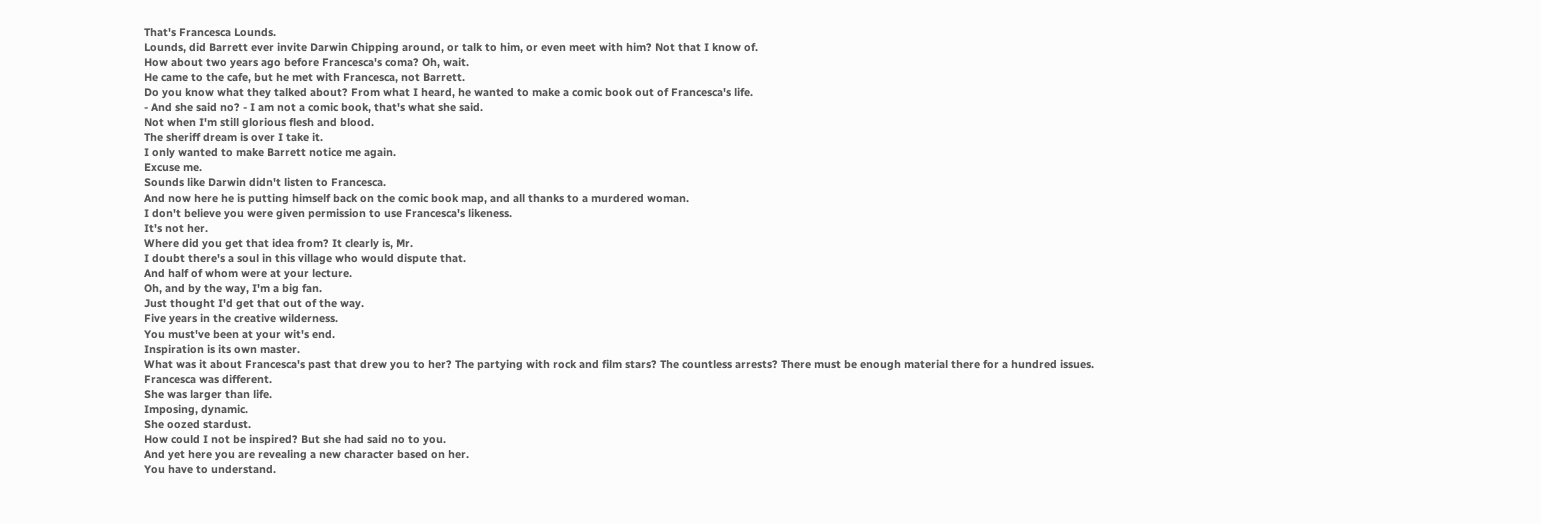That's Francesca Lounds.
Lounds, did Barrett ever invite Darwin Chipping around, or talk to him, or even meet with him? Not that I know of.
How about two years ago before Francesca's coma? Oh, wait.
He came to the cafe, but he met with Francesca, not Barrett.
Do you know what they talked about? From what I heard, he wanted to make a comic book out of Francesca's life.
- And she said no? - I am not a comic book, that's what she said.
Not when I'm still glorious flesh and blood.
The sheriff dream is over I take it.
I only wanted to make Barrett notice me again.
Excuse me.
Sounds like Darwin didn't listen to Francesca.
And now here he is putting himself back on the comic book map, and all thanks to a murdered woman.
I don't believe you were given permission to use Francesca's likeness.
It's not her.
Where did you get that idea from? It clearly is, Mr.
I doubt there's a soul in this village who would dispute that.
And half of whom were at your lecture.
Oh, and by the way, I'm a big fan.
Just thought I'd get that out of the way.
Five years in the creative wilderness.
You must've been at your wit's end.
Inspiration is its own master.
What was it about Francesca's past that drew you to her? The partying with rock and film stars? The countless arrests? There must be enough material there for a hundred issues.
Francesca was different.
She was larger than life.
Imposing, dynamic.
She oozed stardust.
How could I not be inspired? But she had said no to you.
And yet here you are revealing a new character based on her.
You have to understand.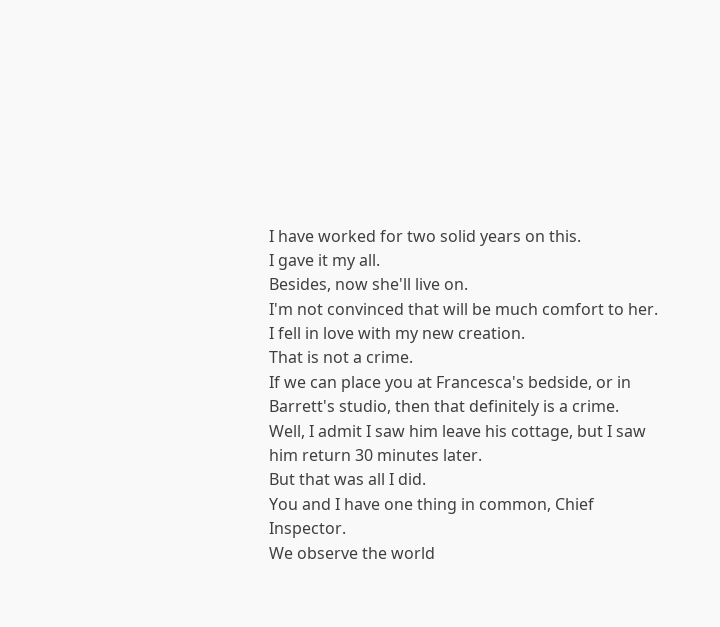I have worked for two solid years on this.
I gave it my all.
Besides, now she'll live on.
I'm not convinced that will be much comfort to her.
I fell in love with my new creation.
That is not a crime.
If we can place you at Francesca's bedside, or in Barrett's studio, then that definitely is a crime.
Well, I admit I saw him leave his cottage, but I saw him return 30 minutes later.
But that was all I did.
You and I have one thing in common, Chief Inspector.
We observe the world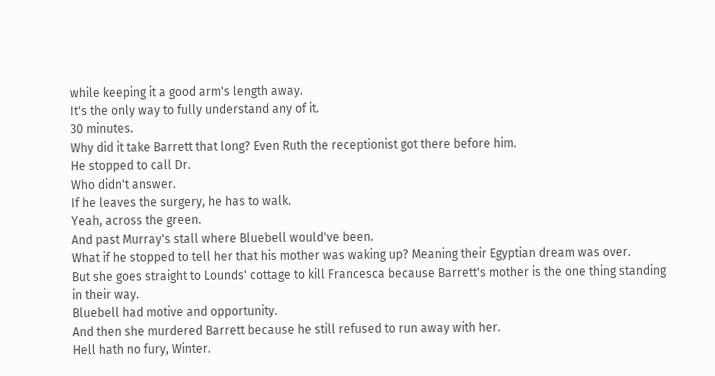while keeping it a good arm's length away.
It's the only way to fully understand any of it.
30 minutes.
Why did it take Barrett that long? Even Ruth the receptionist got there before him.
He stopped to call Dr.
Who didn't answer.
If he leaves the surgery, he has to walk.
Yeah, across the green.
And past Murray's stall where Bluebell would've been.
What if he stopped to tell her that his mother was waking up? Meaning their Egyptian dream was over.
But she goes straight to Lounds' cottage to kill Francesca because Barrett's mother is the one thing standing in their way.
Bluebell had motive and opportunity.
And then she murdered Barrett because he still refused to run away with her.
Hell hath no fury, Winter.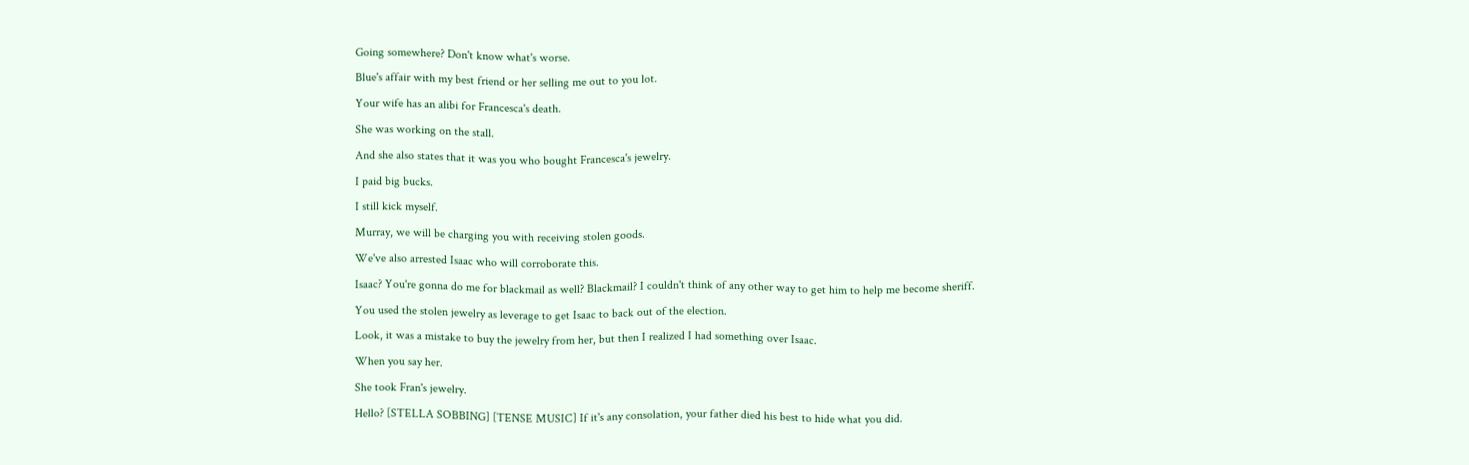Going somewhere? Don't know what's worse.
Blue's affair with my best friend or her selling me out to you lot.
Your wife has an alibi for Francesca's death.
She was working on the stall.
And she also states that it was you who bought Francesca's jewelry.
I paid big bucks.
I still kick myself.
Murray, we will be charging you with receiving stolen goods.
We've also arrested Isaac who will corroborate this.
Isaac? You're gonna do me for blackmail as well? Blackmail? I couldn't think of any other way to get him to help me become sheriff.
You used the stolen jewelry as leverage to get Isaac to back out of the election.
Look, it was a mistake to buy the jewelry from her, but then I realized I had something over Isaac.
When you say her.
She took Fran's jewelry.
Hello? [STELLA SOBBING] [TENSE MUSIC] If it's any consolation, your father died his best to hide what you did.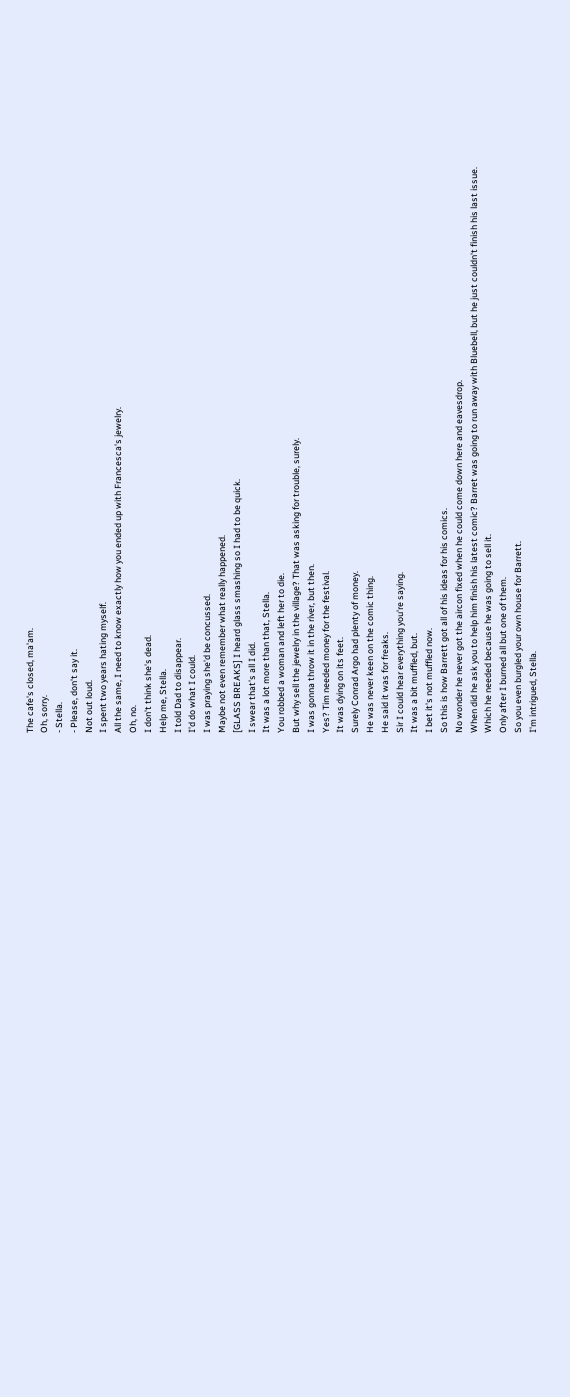The cafe's closed, ma'am.
Oh, sorry.
- Stella.
- Please, don't say it.
Not out loud.
I spent two years hating myself.
All the same, I need to know exactly how you ended up with Francesca's jewelry.
Oh, no.
I don't think she's dead.
Help me, Stella.
I told Dad to disappear.
I'd do what I could.
I was praying she'd be concussed.
Maybe not even remember what really happened.
[GLASS BREAKS] I heard glass smashing so I had to be quick.
I swear that's all I did.
It was a lot more than that, Stella.
You robbed a woman and left her to die.
But why sell the jewelry in the village? That was asking for trouble, surely.
I was gonna throw it in the river, but then.
Yes? Tim needed money for the festival.
It was dying on its feet.
Surely Conrad Argo had plenty of money.
He was never keen on the comic thing.
He said it was for freaks.
Sir I could hear everything you're saying.
It was a bit muffled, but.
I bet it's not muffled now.
So this is how Barrett got all of his ideas for his comics.
No wonder he never got the aircon fixed when he could come down here and eavesdrop.
When did he ask you to help him finish his latest comic? Barret was going to run away with Bluebell, but he just couldn't finish his last issue.
Which he needed because he was going to sell it.
Only after I burned all but one of them.
So you even burgled your own house for Barrett.
I'm intrigued, Stella.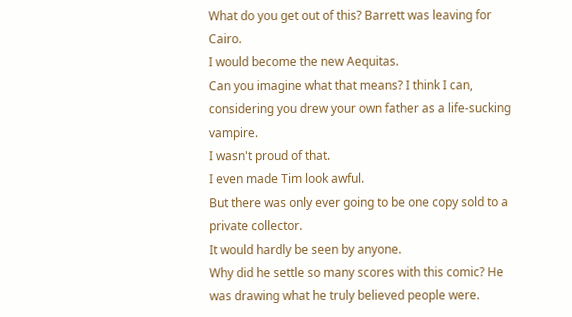What do you get out of this? Barrett was leaving for Cairo.
I would become the new Aequitas.
Can you imagine what that means? I think I can, considering you drew your own father as a life-sucking vampire.
I wasn't proud of that.
I even made Tim look awful.
But there was only ever going to be one copy sold to a private collector.
It would hardly be seen by anyone.
Why did he settle so many scores with this comic? He was drawing what he truly believed people were.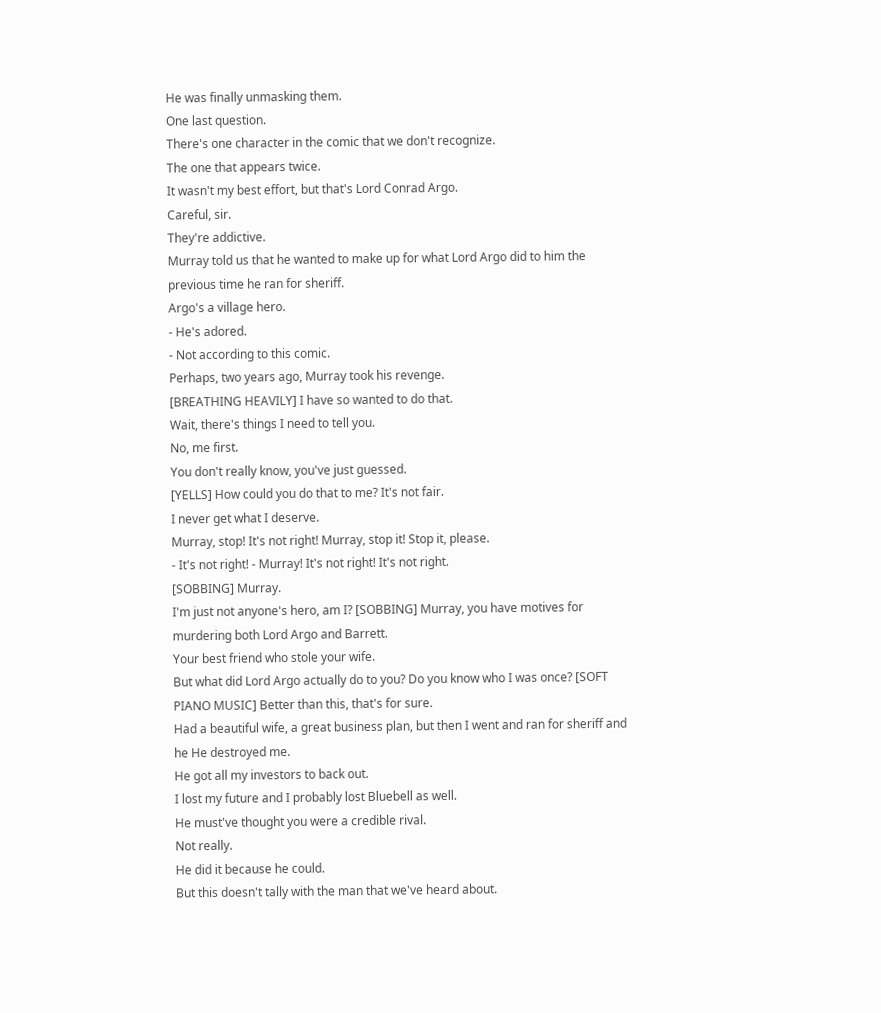He was finally unmasking them.
One last question.
There's one character in the comic that we don't recognize.
The one that appears twice.
It wasn't my best effort, but that's Lord Conrad Argo.
Careful, sir.
They're addictive.
Murray told us that he wanted to make up for what Lord Argo did to him the previous time he ran for sheriff.
Argo's a village hero.
- He's adored.
- Not according to this comic.
Perhaps, two years ago, Murray took his revenge.
[BREATHING HEAVILY] I have so wanted to do that.
Wait, there's things I need to tell you.
No, me first.
You don't really know, you've just guessed.
[YELLS] How could you do that to me? It's not fair.
I never get what I deserve.
Murray, stop! It's not right! Murray, stop it! Stop it, please.
- It's not right! - Murray! It's not right! It's not right.
[SOBBING] Murray.
I'm just not anyone's hero, am I? [SOBBING] Murray, you have motives for murdering both Lord Argo and Barrett.
Your best friend who stole your wife.
But what did Lord Argo actually do to you? Do you know who I was once? [SOFT PIANO MUSIC] Better than this, that's for sure.
Had a beautiful wife, a great business plan, but then I went and ran for sheriff and he He destroyed me.
He got all my investors to back out.
I lost my future and I probably lost Bluebell as well.
He must've thought you were a credible rival.
Not really.
He did it because he could.
But this doesn't tally with the man that we've heard about.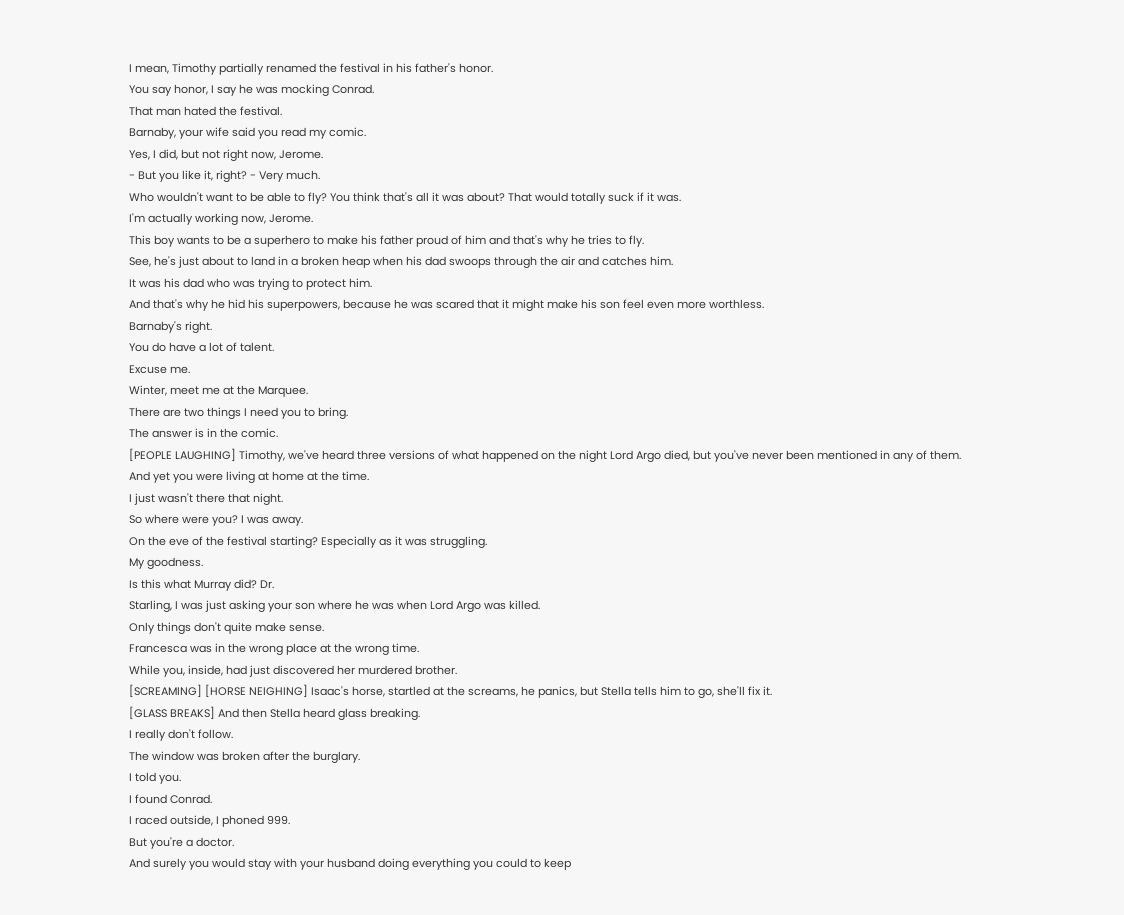I mean, Timothy partially renamed the festival in his father's honor.
You say honor, I say he was mocking Conrad.
That man hated the festival.
Barnaby, your wife said you read my comic.
Yes, I did, but not right now, Jerome.
- But you like it, right? - Very much.
Who wouldn't want to be able to fly? You think that's all it was about? That would totally suck if it was.
I'm actually working now, Jerome.
This boy wants to be a superhero to make his father proud of him and that's why he tries to fly.
See, he's just about to land in a broken heap when his dad swoops through the air and catches him.
It was his dad who was trying to protect him.
And that's why he hid his superpowers, because he was scared that it might make his son feel even more worthless.
Barnaby's right.
You do have a lot of talent.
Excuse me.
Winter, meet me at the Marquee.
There are two things I need you to bring.
The answer is in the comic.
[PEOPLE LAUGHING] Timothy, we've heard three versions of what happened on the night Lord Argo died, but you've never been mentioned in any of them.
And yet you were living at home at the time.
I just wasn't there that night.
So where were you? I was away.
On the eve of the festival starting? Especially as it was struggling.
My goodness.
Is this what Murray did? Dr.
Starling, I was just asking your son where he was when Lord Argo was killed.
Only things don't quite make sense.
Francesca was in the wrong place at the wrong time.
While you, inside, had just discovered her murdered brother.
[SCREAMING] [HORSE NEIGHING] Isaac's horse, startled at the screams, he panics, but Stella tells him to go, she'll fix it.
[GLASS BREAKS] And then Stella heard glass breaking.
I really don't follow.
The window was broken after the burglary.
I told you.
I found Conrad.
I raced outside, I phoned 999.
But you're a doctor.
And surely you would stay with your husband doing everything you could to keep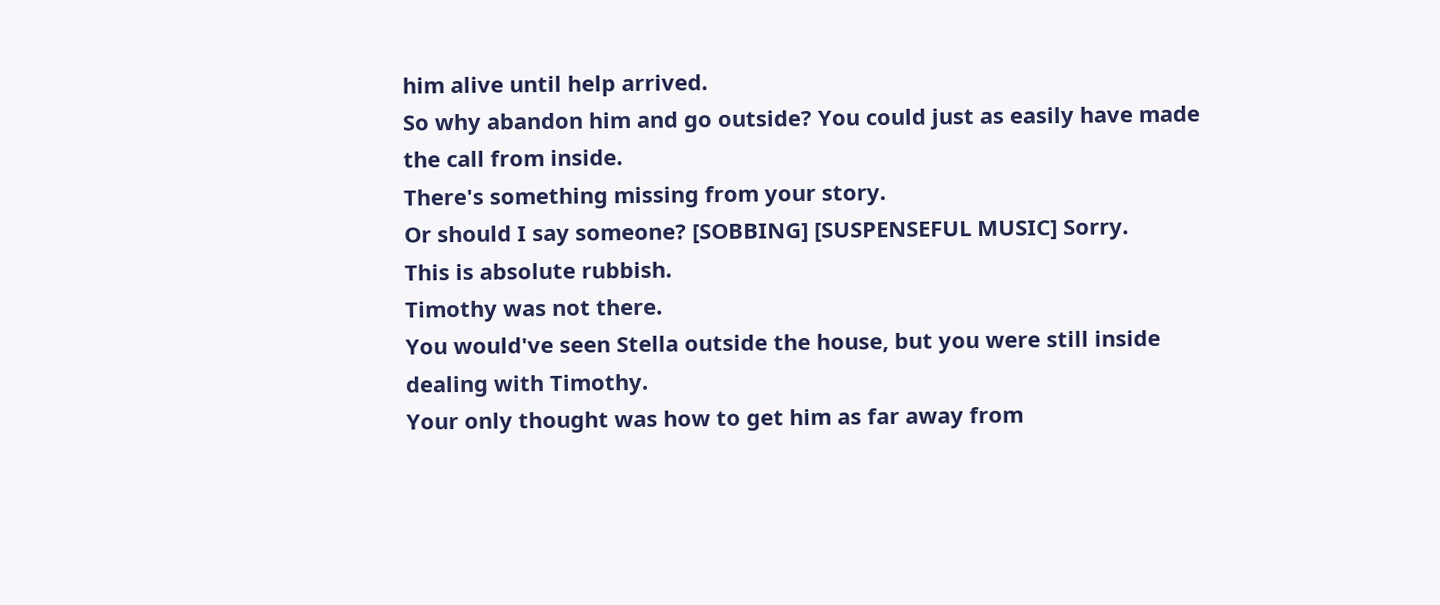him alive until help arrived.
So why abandon him and go outside? You could just as easily have made the call from inside.
There's something missing from your story.
Or should I say someone? [SOBBING] [SUSPENSEFUL MUSIC] Sorry.
This is absolute rubbish.
Timothy was not there.
You would've seen Stella outside the house, but you were still inside dealing with Timothy.
Your only thought was how to get him as far away from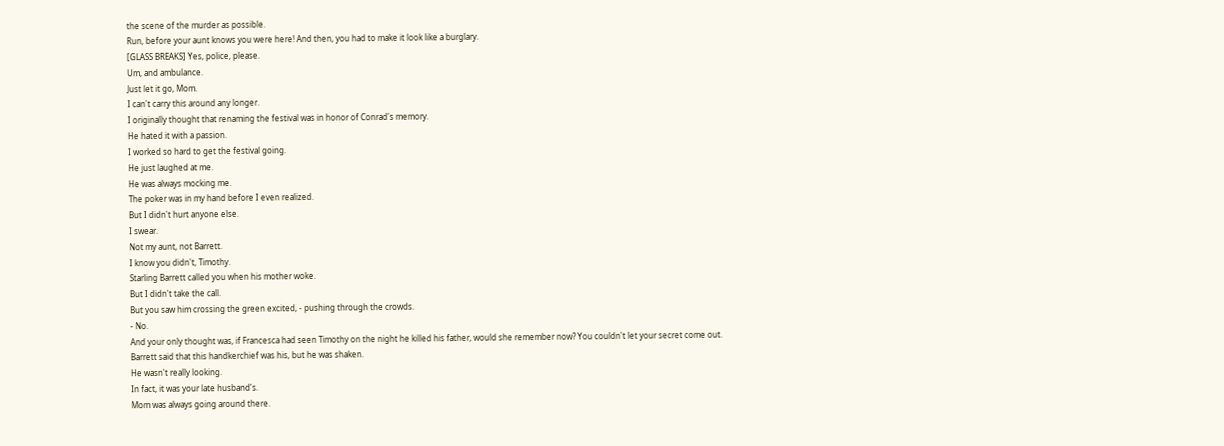the scene of the murder as possible.
Run, before your aunt knows you were here! And then, you had to make it look like a burglary.
[GLASS BREAKS] Yes, police, please.
Um, and ambulance.
Just let it go, Mom.
I can't carry this around any longer.
I originally thought that renaming the festival was in honor of Conrad's memory.
He hated it with a passion.
I worked so hard to get the festival going.
He just laughed at me.
He was always mocking me.
The poker was in my hand before I even realized.
But I didn't hurt anyone else.
I swear.
Not my aunt, not Barrett.
I know you didn't, Timothy.
Starling Barrett called you when his mother woke.
But I didn't take the call.
But you saw him crossing the green excited, - pushing through the crowds.
- No.
And your only thought was, if Francesca had seen Timothy on the night he killed his father, would she remember now? You couldn't let your secret come out.
Barrett said that this handkerchief was his, but he was shaken.
He wasn't really looking.
In fact, it was your late husband's.
Mom was always going around there.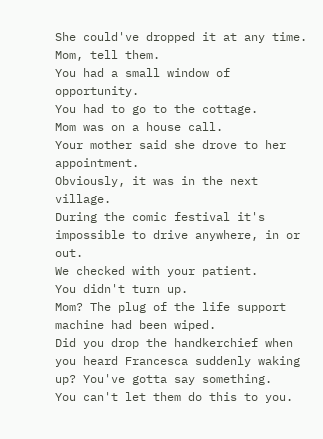She could've dropped it at any time.
Mom, tell them.
You had a small window of opportunity.
You had to go to the cottage.
Mom was on a house call.
Your mother said she drove to her appointment.
Obviously, it was in the next village.
During the comic festival it's impossible to drive anywhere, in or out.
We checked with your patient.
You didn't turn up.
Mom? The plug of the life support machine had been wiped.
Did you drop the handkerchief when you heard Francesca suddenly waking up? You've gotta say something.
You can't let them do this to you.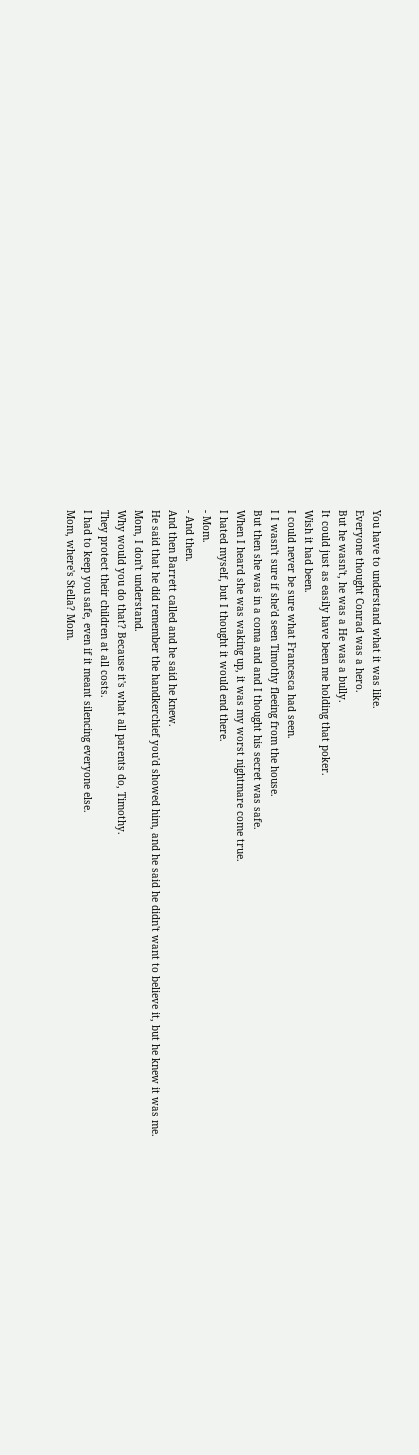You have to understand what it was like.
Everyone thought Conrad was a hero.
But he wasn't, he was a He was a bully.
It could just as easily have been me holding that poker.
Wish it had been.
I could never be sure what Francesca had seen.
I I wasn't sure if she'd seen Timothy fleeing from the house.
But then she was in a coma and and I thought his secret was safe.
When I heard she was waking up, it was my worst nightmare come true.
I hated myself, but I thought it would end there.
- Mom.
- And then.
And then Barrett called and he said he knew.
He said that he did remember the handkerchief you'd showed him, and he said he didn't want to believe it, but he knew it was me.
Mom, I don't understand.
Why would you do that? Because it's what all parents do, Timothy.
They protect their children at all costs.
I had to keep you safe, even if it meant silencing everyone else.
Mom, where's Stella? Mom.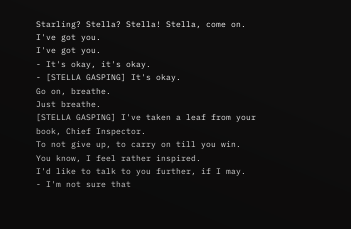Starling? Stella? Stella! Stella, come on.
I've got you.
I've got you.
- It's okay, it's okay.
- [STELLA GASPING] It's okay.
Go on, breathe.
Just breathe.
[STELLA GASPING] I've taken a leaf from your book, Chief Inspector.
To not give up, to carry on till you win.
You know, I feel rather inspired.
I'd like to talk to you further, if I may.
- I'm not sure that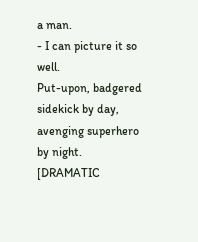a man.
- I can picture it so well.
Put-upon, badgered sidekick by day, avenging superhero by night.
[DRAMATIC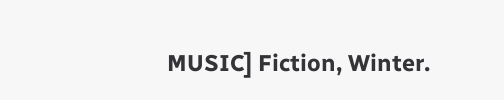MUSIC] Fiction, Winter.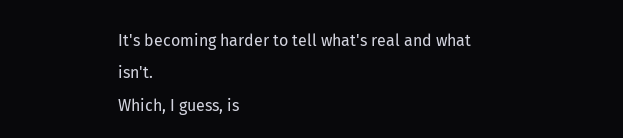It's becoming harder to tell what's real and what isn't.
Which, I guess, is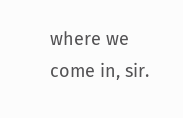where we come in, sir.